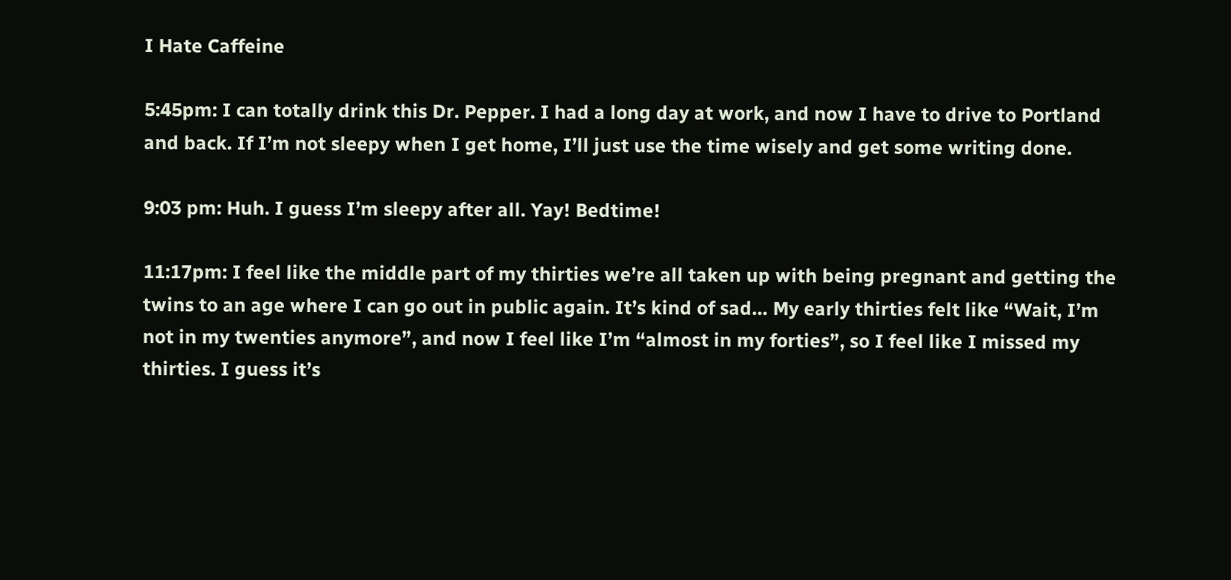I Hate Caffeine

5:45pm: I can totally drink this Dr. Pepper. I had a long day at work, and now I have to drive to Portland and back. If I’m not sleepy when I get home, I’ll just use the time wisely and get some writing done.

9:03 pm: Huh. I guess I’m sleepy after all. Yay! Bedtime!

11:17pm: I feel like the middle part of my thirties we’re all taken up with being pregnant and getting the twins to an age where I can go out in public again. It’s kind of sad… My early thirties felt like “Wait, I’m not in my twenties anymore”, and now I feel like I’m “almost in my forties”, so I feel like I missed my thirties. I guess it’s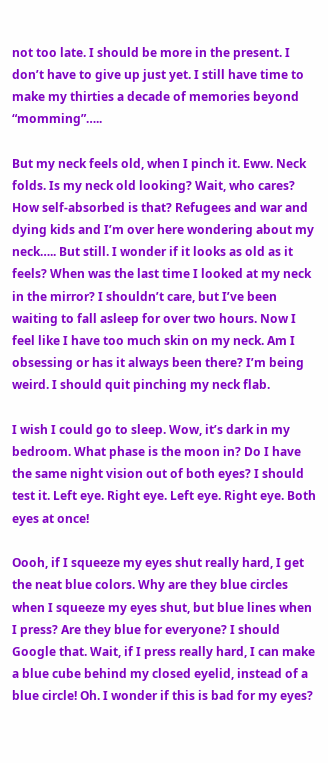not too late. I should be more in the present. I don’t have to give up just yet. I still have time to make my thirties a decade of memories beyond “momming”…..

But my neck feels old, when I pinch it. Eww. Neck folds. Is my neck old looking? Wait, who cares? How self-absorbed is that? Refugees and war and dying kids and I’m over here wondering about my neck….. But still. I wonder if it looks as old as it feels? When was the last time I looked at my neck in the mirror? I shouldn’t care, but I’ve been waiting to fall asleep for over two hours. Now I feel like I have too much skin on my neck. Am I obsessing or has it always been there? I’m being weird. I should quit pinching my neck flab.

I wish I could go to sleep. Wow, it’s dark in my bedroom. What phase is the moon in? Do I have the same night vision out of both eyes? I should test it. Left eye. Right eye. Left eye. Right eye. Both eyes at once!

Oooh, if I squeeze my eyes shut really hard, I get the neat blue colors. Why are they blue circles when I squeeze my eyes shut, but blue lines when I press? Are they blue for everyone? I should Google that. Wait, if I press really hard, I can make a blue cube behind my closed eyelid, instead of a blue circle! Oh. I wonder if this is bad for my eyes?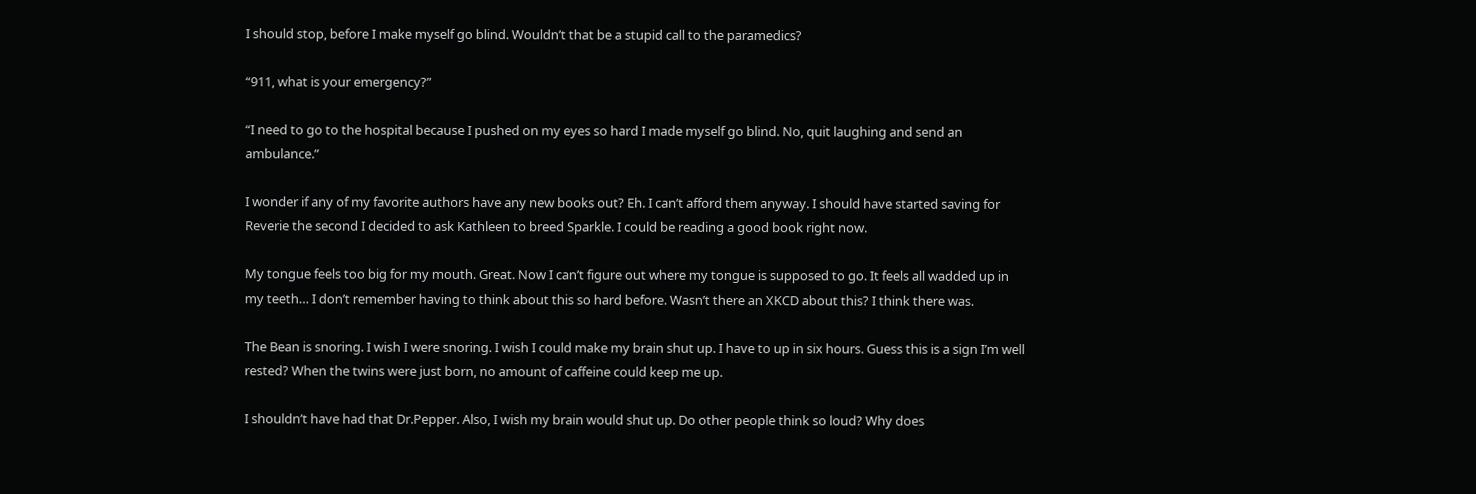I should stop, before I make myself go blind. Wouldn’t that be a stupid call to the paramedics?

“911, what is your emergency?”

“I need to go to the hospital because I pushed on my eyes so hard I made myself go blind. No, quit laughing and send an ambulance.”

I wonder if any of my favorite authors have any new books out? Eh. I can’t afford them anyway. I should have started saving for Reverie the second I decided to ask Kathleen to breed Sparkle. I could be reading a good book right now.

My tongue feels too big for my mouth. Great. Now I can’t figure out where my tongue is supposed to go. It feels all wadded up in my teeth… I don’t remember having to think about this so hard before. Wasn’t there an XKCD about this? I think there was.

The Bean is snoring. I wish I were snoring. I wish I could make my brain shut up. I have to up in six hours. Guess this is a sign I’m well rested? When the twins were just born, no amount of caffeine could keep me up.

I shouldn’t have had that Dr.Pepper. Also, I wish my brain would shut up. Do other people think so loud? Why does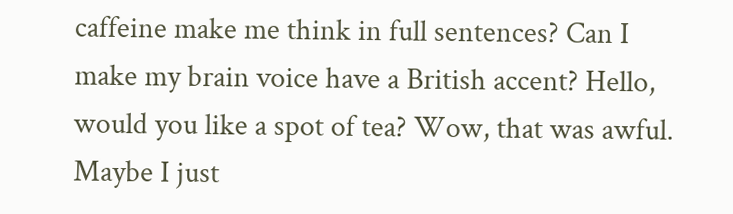caffeine make me think in full sentences? Can I make my brain voice have a British accent? Hello, would you like a spot of tea? Wow, that was awful. Maybe I just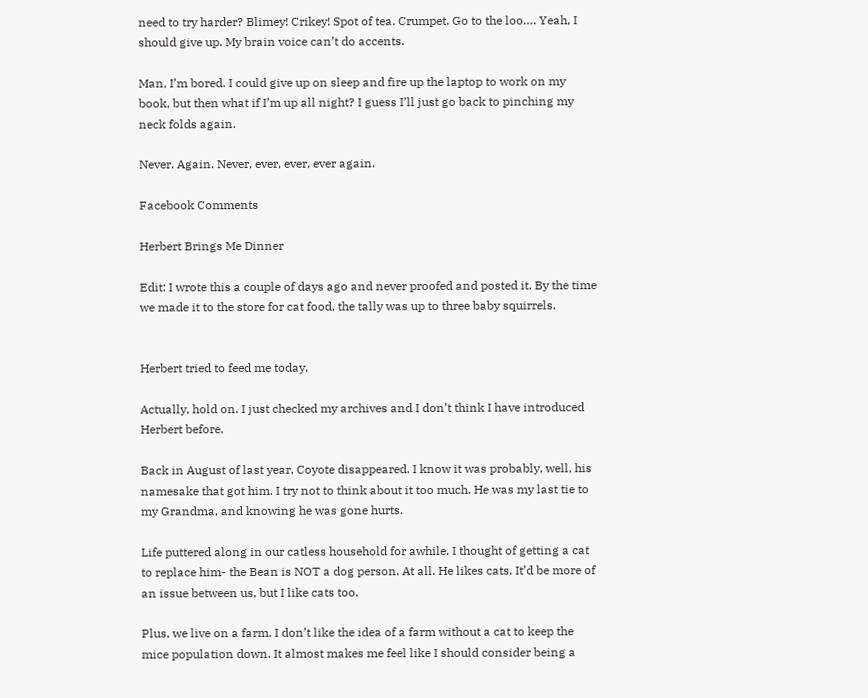need to try harder? Blimey! Crikey! Spot of tea. Crumpet. Go to the loo…. Yeah, I should give up. My brain voice can’t do accents.

Man, I’m bored. I could give up on sleep and fire up the laptop to work on my book, but then what if I’m up all night? I guess I’ll just go back to pinching my neck folds again.

Never. Again. Never, ever, ever, ever again.

Facebook Comments

Herbert Brings Me Dinner

Edit: I wrote this a couple of days ago and never proofed and posted it. By the time we made it to the store for cat food, the tally was up to three baby squirrels.


Herbert tried to feed me today.

Actually, hold on. I just checked my archives and I don’t think I have introduced Herbert before.

Back in August of last year, Coyote disappeared. I know it was probably, well, his namesake that got him. I try not to think about it too much. He was my last tie to my Grandma, and knowing he was gone hurts.

Life puttered along in our catless household for awhile. I thought of getting a cat to replace him- the Bean is NOT a dog person. At all. He likes cats. It’d be more of an issue between us, but I like cats too.

Plus, we live on a farm. I don’t like the idea of a farm without a cat to keep the mice population down. It almost makes me feel like I should consider being a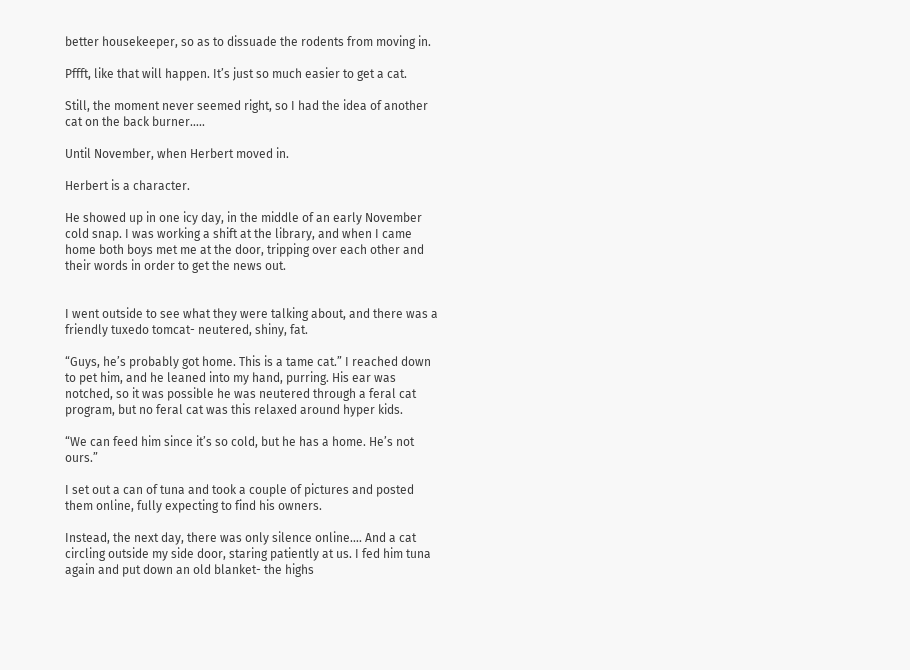better housekeeper, so as to dissuade the rodents from moving in.

Pffft, like that will happen. It’s just so much easier to get a cat.

Still, the moment never seemed right, so I had the idea of another cat on the back burner…..

Until November, when Herbert moved in.

Herbert is a character.

He showed up in one icy day, in the middle of an early November cold snap. I was working a shift at the library, and when I came home both boys met me at the door, tripping over each other and their words in order to get the news out.


I went outside to see what they were talking about, and there was a friendly tuxedo tomcat- neutered, shiny, fat.

“Guys, he’s probably got home. This is a tame cat.” I reached down to pet him, and he leaned into my hand, purring. His ear was notched, so it was possible he was neutered through a feral cat program, but no feral cat was this relaxed around hyper kids.

“We can feed him since it’s so cold, but he has a home. He’s not ours.”

I set out a can of tuna and took a couple of pictures and posted them online, fully expecting to find his owners.

Instead, the next day, there was only silence online…. And a cat circling outside my side door, staring patiently at us. I fed him tuna again and put down an old blanket- the highs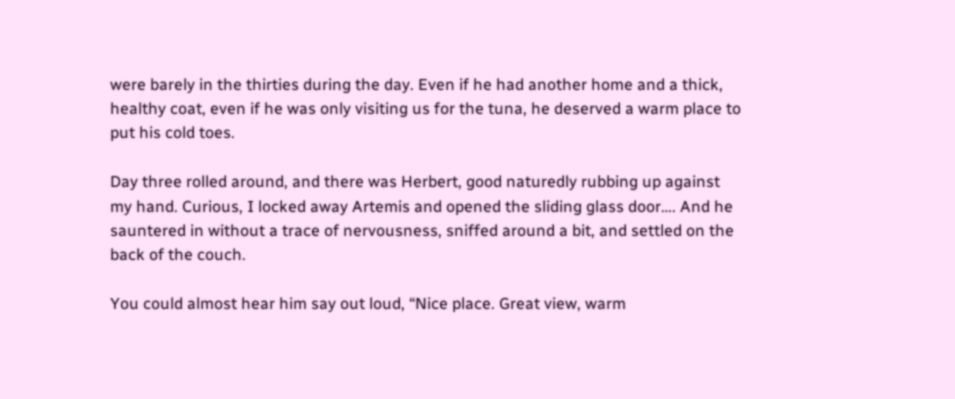were barely in the thirties during the day. Even if he had another home and a thick, healthy coat, even if he was only visiting us for the tuna, he deserved a warm place to put his cold toes.

Day three rolled around, and there was Herbert, good naturedly rubbing up against my hand. Curious, I locked away Artemis and opened the sliding glass door…. And he sauntered in without a trace of nervousness, sniffed around a bit, and settled on the back of the couch.

You could almost hear him say out loud, “Nice place. Great view, warm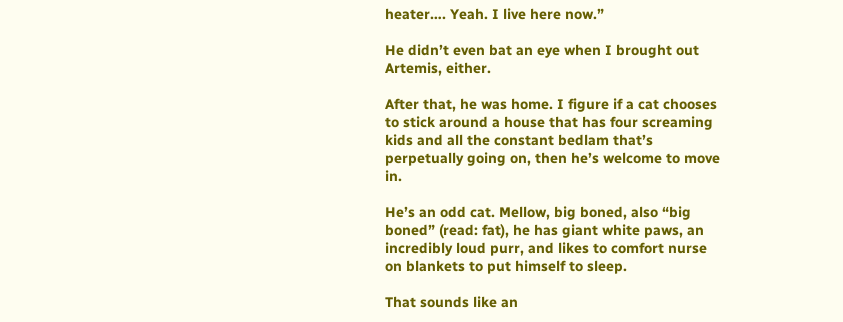heater…. Yeah. I live here now.”

He didn’t even bat an eye when I brought out Artemis, either.

After that, he was home. I figure if a cat chooses to stick around a house that has four screaming kids and all the constant bedlam that’s perpetually going on, then he’s welcome to move in.

He’s an odd cat. Mellow, big boned, also “big boned” (read: fat), he has giant white paws, an incredibly loud purr, and likes to comfort nurse on blankets to put himself to sleep.

That sounds like an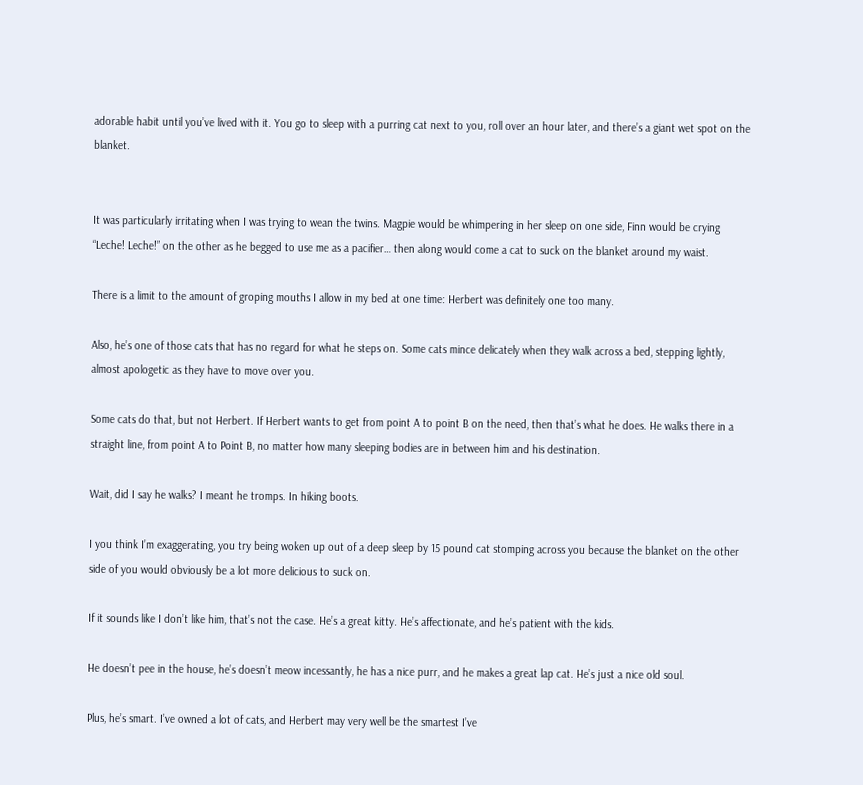adorable habit until you’ve lived with it. You go to sleep with a purring cat next to you, roll over an hour later, and there’s a giant wet spot on the blanket.


It was particularly irritating when I was trying to wean the twins. Magpie would be whimpering in her sleep on one side, Finn would be crying “Leche! Leche!” on the other as he begged to use me as a pacifier… then along would come a cat to suck on the blanket around my waist.

There is a limit to the amount of groping mouths I allow in my bed at one time: Herbert was definitely one too many.

Also, he’s one of those cats that has no regard for what he steps on. Some cats mince delicately when they walk across a bed, stepping lightly, almost apologetic as they have to move over you.

Some cats do that, but not Herbert. If Herbert wants to get from point A to point B on the need, then that’s what he does. He walks there in a straight line, from point A to Point B, no matter how many sleeping bodies are in between him and his destination.

Wait, did I say he walks? I meant he tromps. In hiking boots.

I you think I’m exaggerating, you try being woken up out of a deep sleep by 15 pound cat stomping across you because the blanket on the other side of you would obviously be a lot more delicious to suck on.

If it sounds like I don’t like him, that’s not the case. He’s a great kitty. He’s affectionate, and he’s patient with the kids.

He doesn’t pee in the house, he’s doesn’t meow incessantly, he has a nice purr, and he makes a great lap cat. He’s just a nice old soul.

Plus, he’s smart. I’ve owned a lot of cats, and Herbert may very well be the smartest I’ve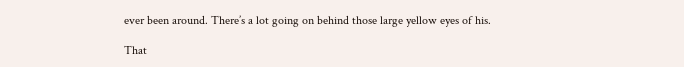ever been around. There’s a lot going on behind those large yellow eyes of his.

That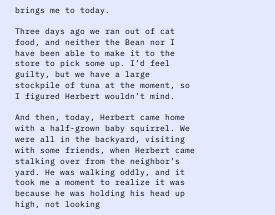brings me to today.

Three days ago we ran out of cat food, and neither the Bean nor I have been able to make it to the store to pick some up. I’d feel guilty, but we have a large stockpile of tuna at the moment, so I figured Herbert wouldn’t mind.

And then, today, Herbert came home with a half-grown baby squirrel. We were all in the backyard, visiting with some friends, when Herbert came stalking over from the neighbor’s yard. He was walking oddly, and it took me a moment to realize it was because he was holding his head up high, not looking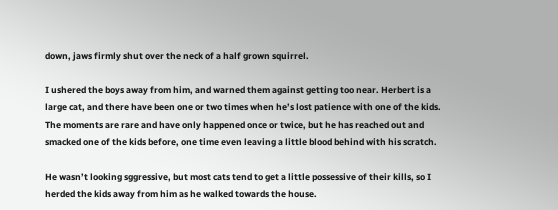down, jaws firmly shut over the neck of a half grown squirrel.

I ushered the boys away from him, and warned them against getting too near. Herbert is a large cat, and there have been one or two times when he’s lost patience with one of the kids. The moments are rare and have only happened once or twice, but he has reached out and smacked one of the kids before, one time even leaving a little blood behind with his scratch.

He wasn’t looking sggressive, but most cats tend to get a little possessive of their kills, so I herded the kids away from him as he walked towards the house.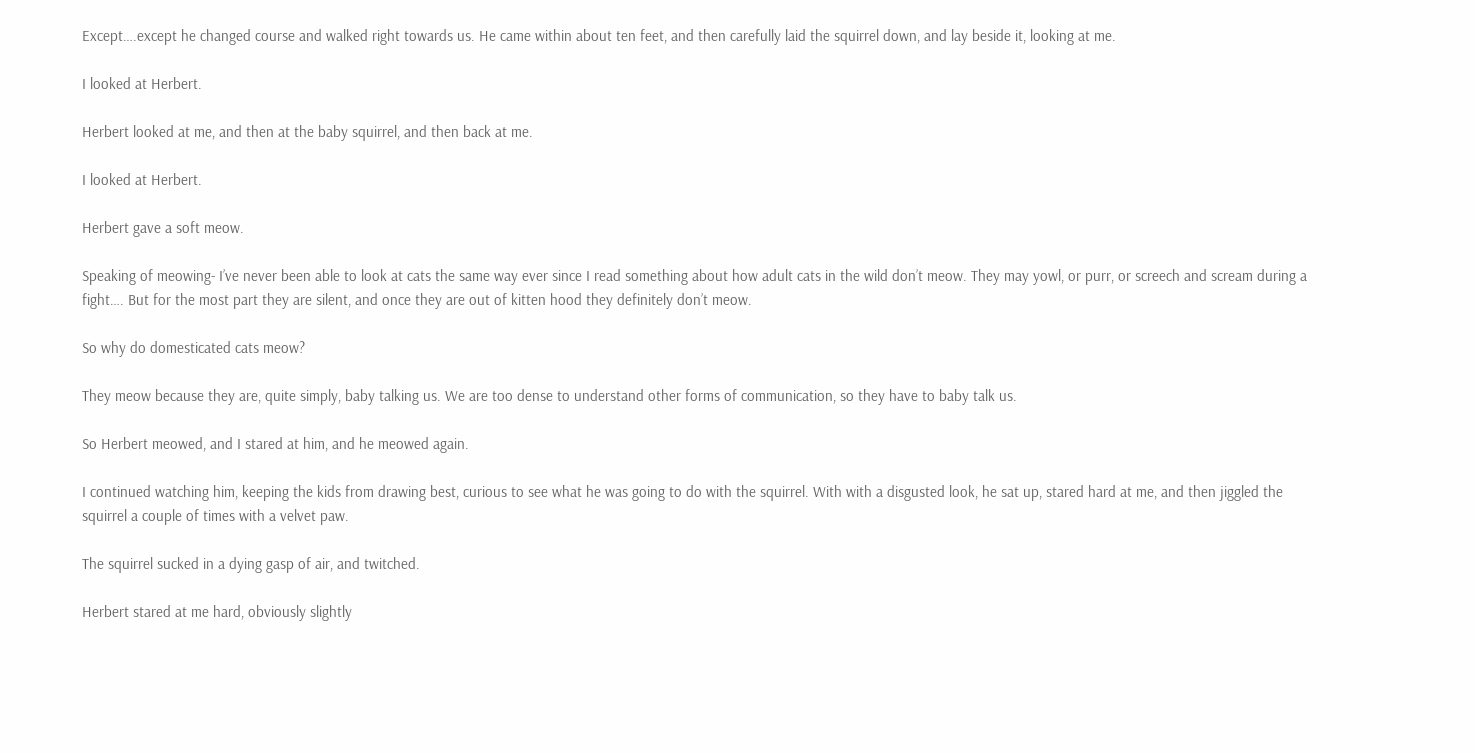Except….except he changed course and walked right towards us. He came within about ten feet, and then carefully laid the squirrel down, and lay beside it, looking at me.

I looked at Herbert.

Herbert looked at me, and then at the baby squirrel, and then back at me.

I looked at Herbert.

Herbert gave a soft meow.

Speaking of meowing- I’ve never been able to look at cats the same way ever since I read something about how adult cats in the wild don’t meow. They may yowl, or purr, or screech and scream during a fight…. But for the most part they are silent, and once they are out of kitten hood they definitely don’t meow.

So why do domesticated cats meow?

They meow because they are, quite simply, baby talking us. We are too dense to understand other forms of communication, so they have to baby talk us.

So Herbert meowed, and I stared at him, and he meowed again.

I continued watching him, keeping the kids from drawing best, curious to see what he was going to do with the squirrel. With with a disgusted look, he sat up, stared hard at me, and then jiggled the squirrel a couple of times with a velvet paw.

The squirrel sucked in a dying gasp of air, and twitched.

Herbert stared at me hard, obviously slightly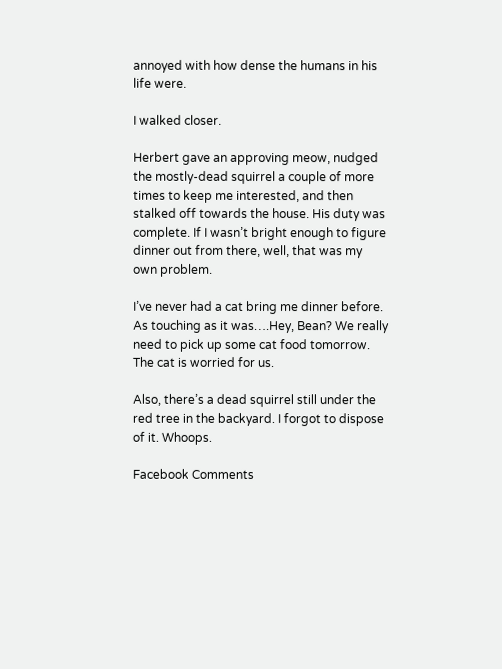annoyed with how dense the humans in his life were.

I walked closer.

Herbert gave an approving meow, nudged the mostly-dead squirrel a couple of more times to keep me interested, and then stalked off towards the house. His duty was complete. If I wasn’t bright enough to figure dinner out from there, well, that was my own problem.

I’ve never had a cat bring me dinner before. As touching as it was….Hey, Bean? We really need to pick up some cat food tomorrow. The cat is worried for us.

Also, there’s a dead squirrel still under the red tree in the backyard. I forgot to dispose of it. Whoops.

Facebook Comments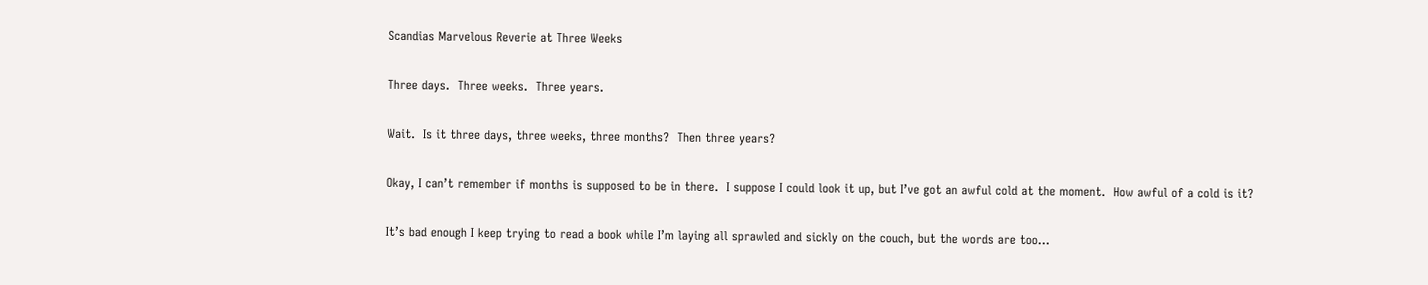Scandias Marvelous Reverie at Three Weeks

Three days.  Three weeks.  Three years.

Wait.  Is it three days, three weeks, three months?  Then three years?

Okay, I can’t remember if months is supposed to be in there.  I suppose I could look it up, but I’ve got an awful cold at the moment.  How awful of a cold is it?

It’s bad enough I keep trying to read a book while I’m laying all sprawled and sickly on the couch, but the words are too…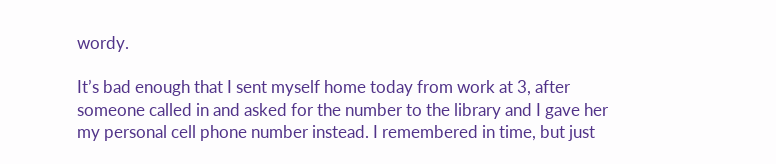wordy.

It’s bad enough that I sent myself home today from work at 3, after someone called in and asked for the number to the library and I gave her my personal cell phone number instead. I remembered in time, but just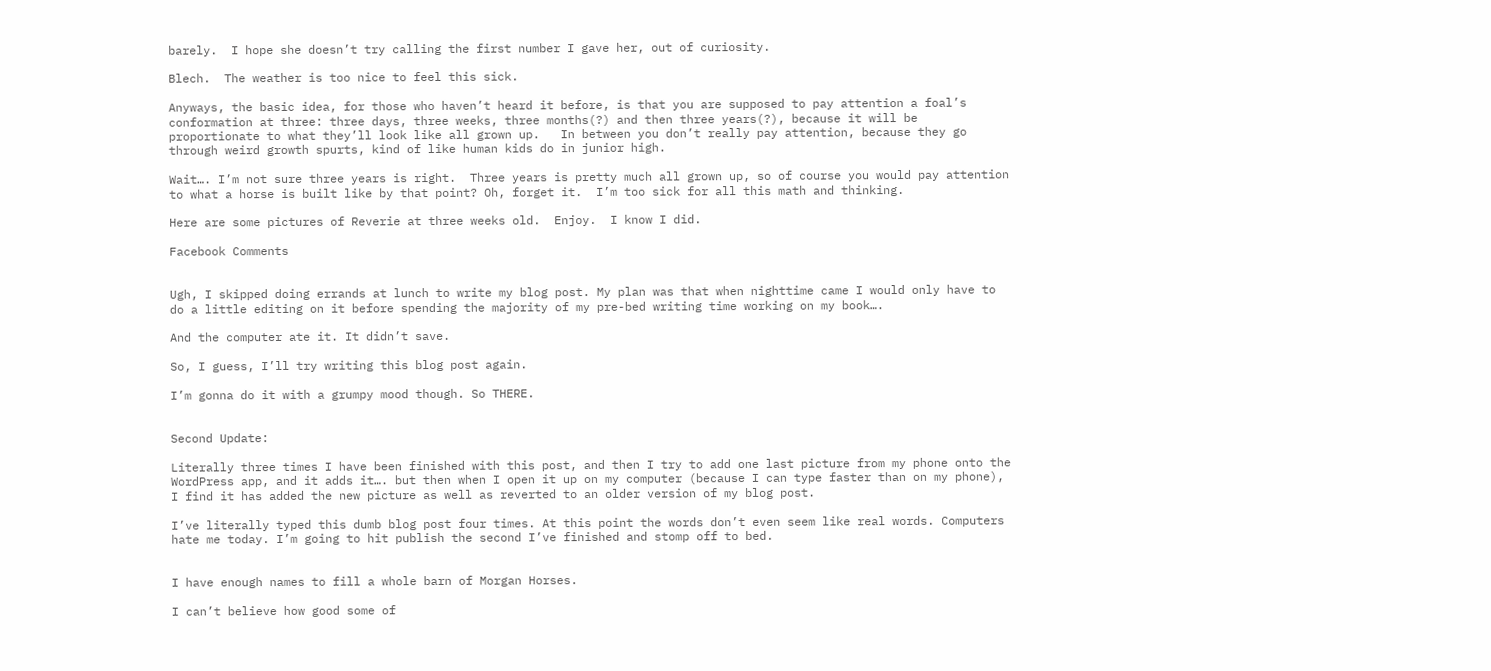barely.  I hope she doesn’t try calling the first number I gave her, out of curiosity.

Blech.  The weather is too nice to feel this sick.

Anyways, the basic idea, for those who haven’t heard it before, is that you are supposed to pay attention a foal’s conformation at three: three days, three weeks, three months(?) and then three years(?), because it will be proportionate to what they’ll look like all grown up.   In between you don’t really pay attention, because they go through weird growth spurts, kind of like human kids do in junior high.

Wait…. I’m not sure three years is right.  Three years is pretty much all grown up, so of course you would pay attention to what a horse is built like by that point? Oh, forget it.  I’m too sick for all this math and thinking.

Here are some pictures of Reverie at three weeks old.  Enjoy.  I know I did.

Facebook Comments


Ugh, I skipped doing errands at lunch to write my blog post. My plan was that when nighttime came I would only have to do a little editing on it before spending the majority of my pre-bed writing time working on my book….

And the computer ate it. It didn’t save.

So, I guess, I’ll try writing this blog post again.

I’m gonna do it with a grumpy mood though. So THERE.


Second Update:

Literally three times I have been finished with this post, and then I try to add one last picture from my phone onto the WordPress app, and it adds it…. but then when I open it up on my computer (because I can type faster than on my phone), I find it has added the new picture as well as reverted to an older version of my blog post.

I’ve literally typed this dumb blog post four times. At this point the words don’t even seem like real words. Computers hate me today. I’m going to hit publish the second I’ve finished and stomp off to bed.


I have enough names to fill a whole barn of Morgan Horses.

I can’t believe how good some of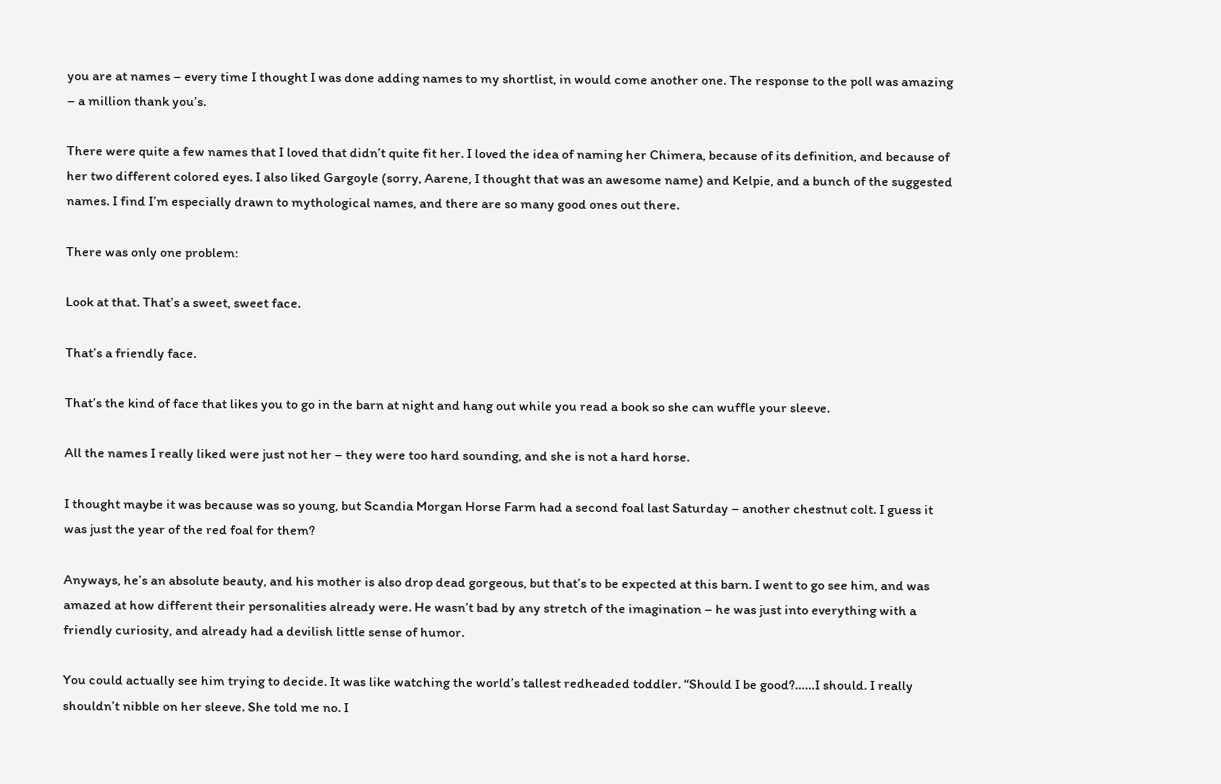you are at names – every time I thought I was done adding names to my shortlist, in would come another one. The response to the poll was amazing – a million thank you’s.

There were quite a few names that I loved that didn’t quite fit her. I loved the idea of naming her Chimera, because of its definition, and because of her two different colored eyes. I also liked Gargoyle (sorry, Aarene, I thought that was an awesome name) and Kelpie, and a bunch of the suggested names. I find I’m especially drawn to mythological names, and there are so many good ones out there.

There was only one problem:

Look at that. That’s a sweet, sweet face.

That’s a friendly face.

That’s the kind of face that likes you to go in the barn at night and hang out while you read a book so she can wuffle your sleeve.

All the names I really liked were just not her – they were too hard sounding, and she is not a hard horse.

I thought maybe it was because was so young, but Scandia Morgan Horse Farm had a second foal last Saturday – another chestnut colt. I guess it was just the year of the red foal for them?

Anyways, he’s an absolute beauty, and his mother is also drop dead gorgeous, but that’s to be expected at this barn. I went to go see him, and was amazed at how different their personalities already were. He wasn’t bad by any stretch of the imagination – he was just into everything with a friendly curiosity, and already had a devilish little sense of humor.

You could actually see him trying to decide. It was like watching the world’s tallest redheaded toddler. “Should I be good?……I should. I really shouldn’t nibble on her sleeve. She told me no. I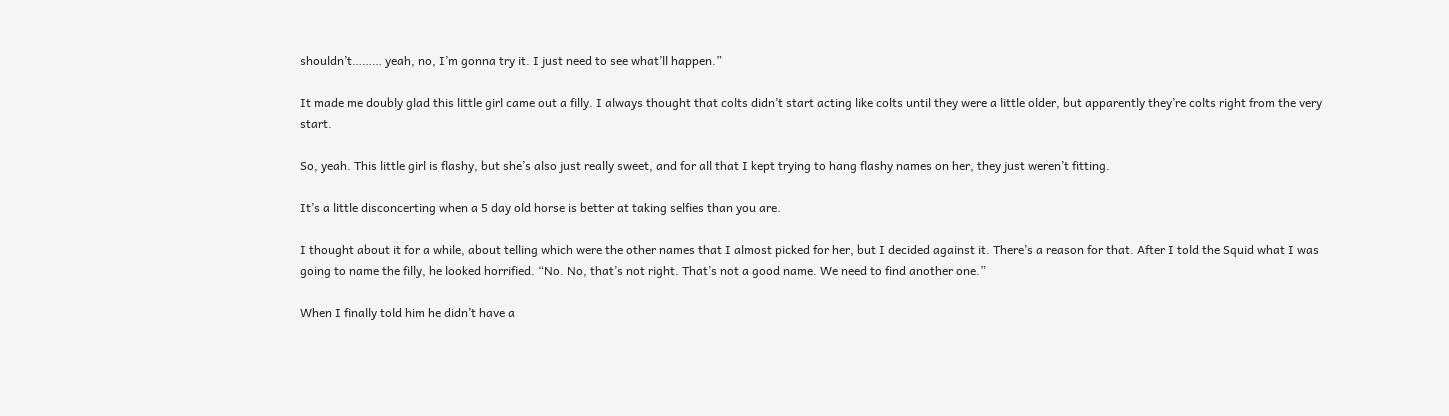shouldn’t……… yeah, no, I’m gonna try it. I just need to see what’ll happen.”

It made me doubly glad this little girl came out a filly. I always thought that colts didn’t start acting like colts until they were a little older, but apparently they’re colts right from the very start.

So, yeah. This little girl is flashy, but she’s also just really sweet, and for all that I kept trying to hang flashy names on her, they just weren’t fitting.

It’s a little disconcerting when a 5 day old horse is better at taking selfies than you are.

I thought about it for a while, about telling which were the other names that I almost picked for her, but I decided against it. There’s a reason for that. After I told the Squid what I was going to name the filly, he looked horrified. “No. No, that’s not right. That’s not a good name. We need to find another one.”

When I finally told him he didn’t have a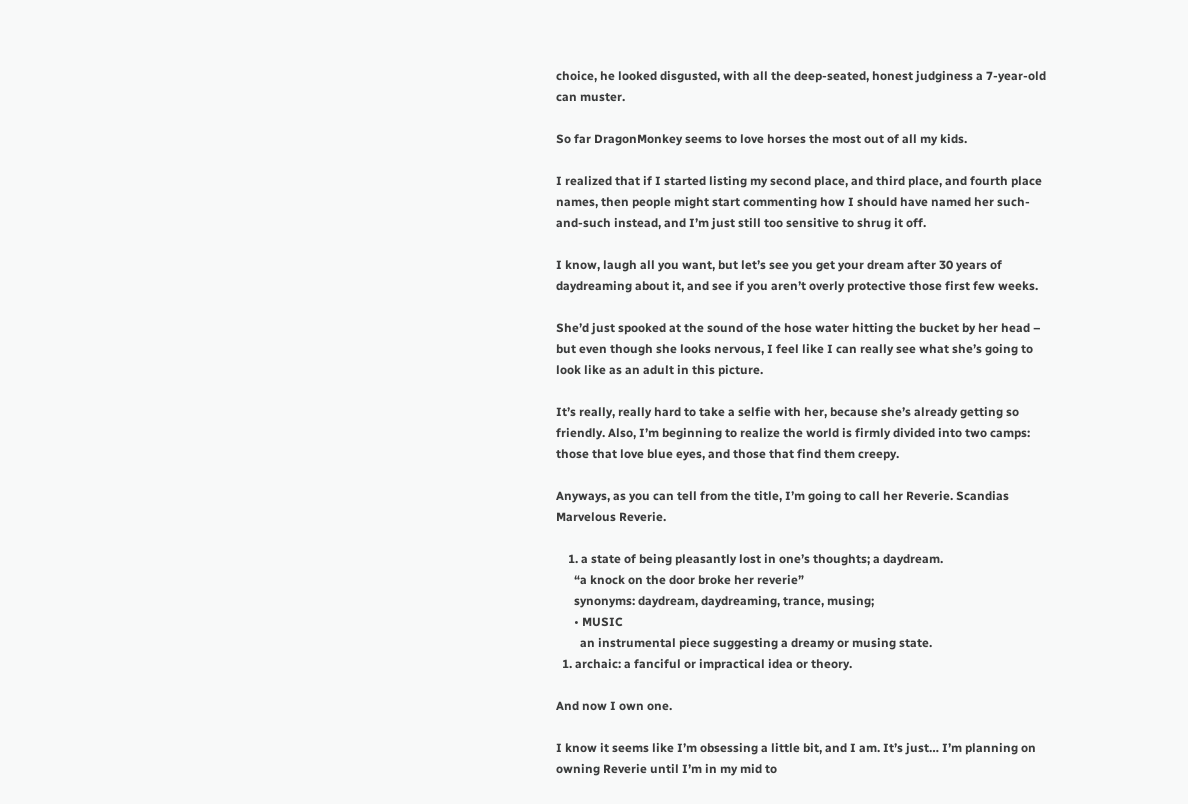choice, he looked disgusted, with all the deep-seated, honest judginess a 7-year-old can muster.

So far DragonMonkey seems to love horses the most out of all my kids.

I realized that if I started listing my second place, and third place, and fourth place names, then people might start commenting how I should have named her such-and-such instead, and I’m just still too sensitive to shrug it off.

I know, laugh all you want, but let’s see you get your dream after 30 years of daydreaming about it, and see if you aren’t overly protective those first few weeks.

She’d just spooked at the sound of the hose water hitting the bucket by her head – but even though she looks nervous, I feel like I can really see what she’s going to look like as an adult in this picture.

It’s really, really hard to take a selfie with her, because she’s already getting so friendly. Also, I’m beginning to realize the world is firmly divided into two camps: those that love blue eyes, and those that find them creepy.

Anyways, as you can tell from the title, I’m going to call her Reverie. Scandias Marvelous Reverie.

    1. a state of being pleasantly lost in one’s thoughts; a daydream.
      “a knock on the door broke her reverie”
      synonyms: daydream, daydreaming, trance, musing;
      • MUSIC
        an instrumental piece suggesting a dreamy or musing state.
  1. archaic: a fanciful or impractical idea or theory.

And now I own one.

I know it seems like I’m obsessing a little bit, and I am. It’s just… I’m planning on owning Reverie until I’m in my mid to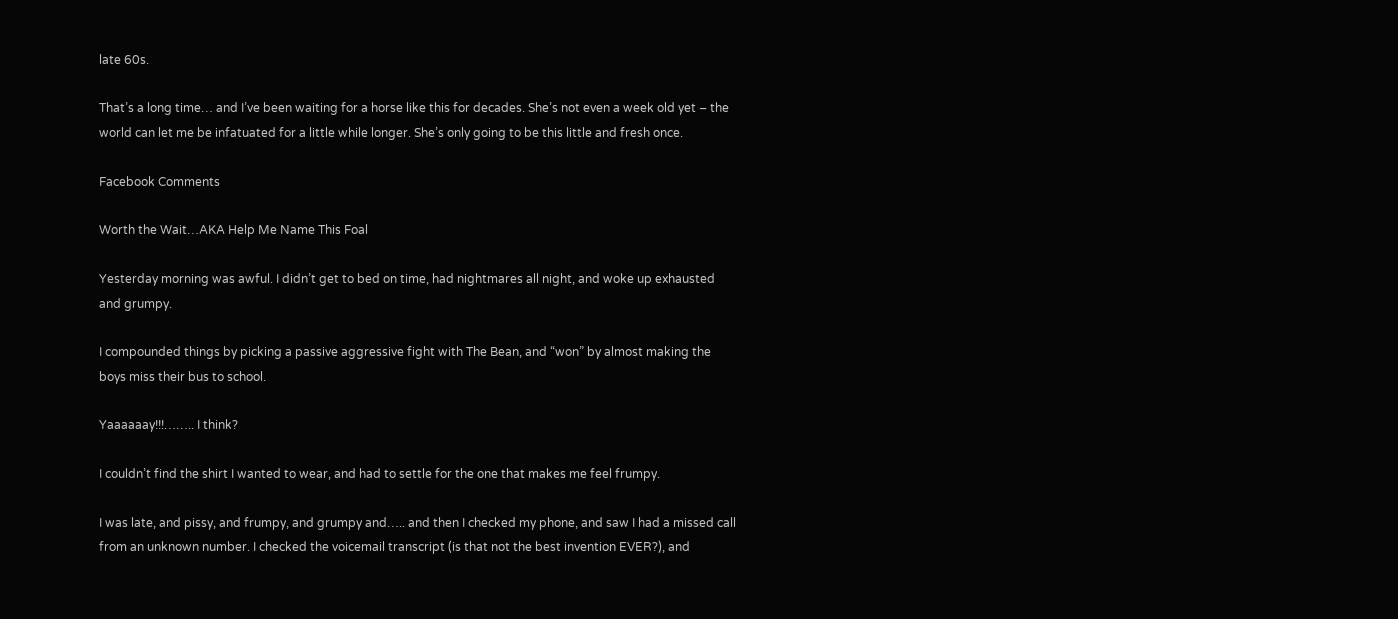late 60s.

That’s a long time… and I’ve been waiting for a horse like this for decades. She’s not even a week old yet – the world can let me be infatuated for a little while longer. She’s only going to be this little and fresh once.

Facebook Comments

Worth the Wait…AKA Help Me Name This Foal

Yesterday morning was awful. I didn’t get to bed on time, had nightmares all night, and woke up exhausted and grumpy.

I compounded things by picking a passive aggressive fight with The Bean, and “won” by almost making the boys miss their bus to school.

Yaaaaaay!!!…….. I think?

I couldn’t find the shirt I wanted to wear, and had to settle for the one that makes me feel frumpy.

I was late, and pissy, and frumpy, and grumpy and….. and then I checked my phone, and saw I had a missed call from an unknown number. I checked the voicemail transcript (is that not the best invention EVER?), and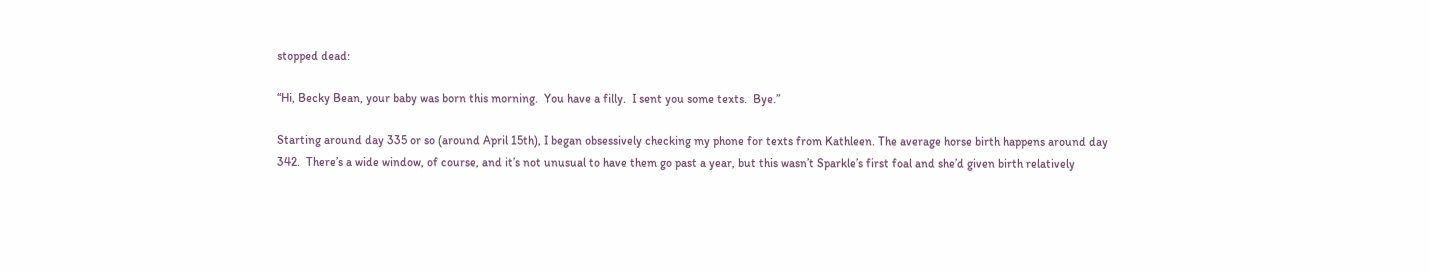stopped dead:

“Hi, Becky Bean, your baby was born this morning.  You have a filly.  I sent you some texts.  Bye.”

Starting around day 335 or so (around April 15th), I began obsessively checking my phone for texts from Kathleen. The average horse birth happens around day 342.  There’s a wide window, of course, and it’s not unusual to have them go past a year, but this wasn’t Sparkle’s first foal and she’d given birth relatively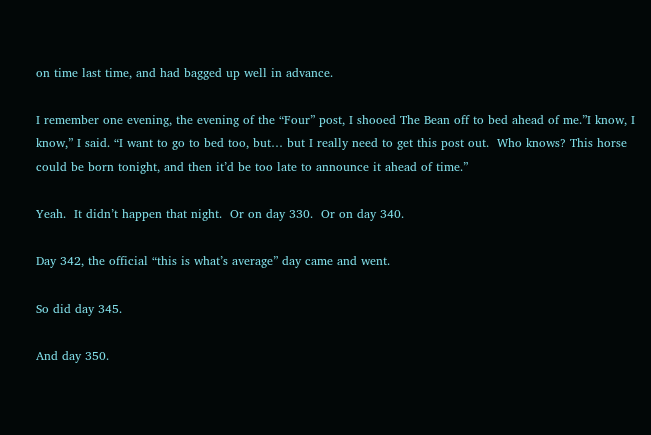on time last time, and had bagged up well in advance.

I remember one evening, the evening of the “Four” post, I shooed The Bean off to bed ahead of me.”I know, I know,” I said. “I want to go to bed too, but… but I really need to get this post out.  Who knows? This horse could be born tonight, and then it’d be too late to announce it ahead of time.”

Yeah.  It didn’t happen that night.  Or on day 330.  Or on day 340.

Day 342, the official “this is what’s average” day came and went.

So did day 345.

And day 350.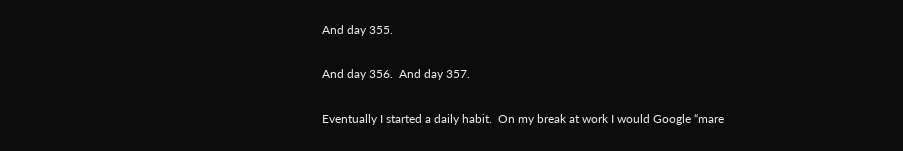And day 355.

And day 356.  And day 357.

Eventually I started a daily habit.  On my break at work I would Google “mare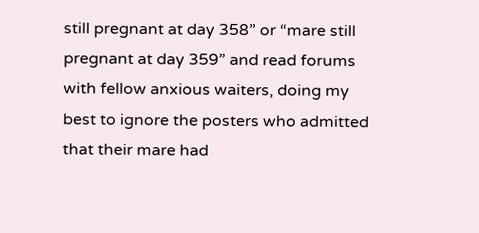still pregnant at day 358” or “mare still pregnant at day 359” and read forums with fellow anxious waiters, doing my best to ignore the posters who admitted that their mare had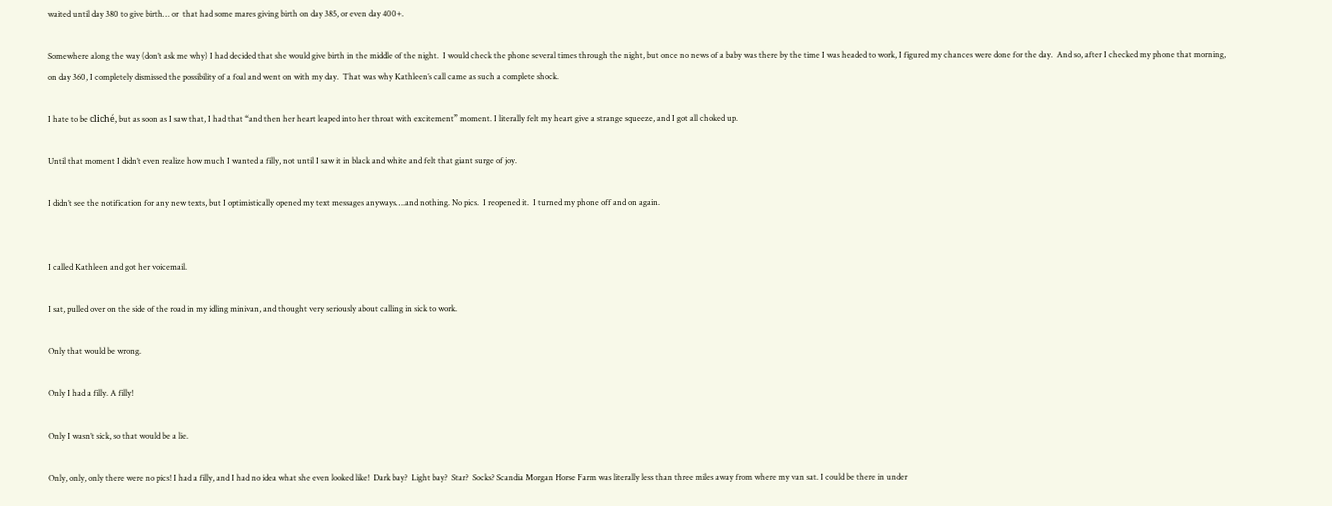waited until day 380 to give birth… or  that had some mares giving birth on day 385, or even day 400+.

Somewhere along the way (don’t ask me why) I had decided that she would give birth in the middle of the night.  I would check the phone several times through the night, but once no news of a baby was there by the time I was headed to work, I figured my chances were done for the day.  And so, after I checked my phone that morning, on day 360, I completely dismissed the possibility of a foal and went on with my day.  That was why Kathleen’s call came as such a complete shock.

I hate to be cliché, but as soon as I saw that, I had that “and then her heart leaped into her throat with excitement” moment. I literally felt my heart give a strange squeeze, and I got all choked up.

Until that moment I didn’t even realize how much I wanted a filly, not until I saw it in black and white and felt that giant surge of joy.

I didn’t see the notification for any new texts, but I optimistically opened my text messages anyways….and nothing. No pics.  I reopened it.  I turned my phone off and on again.


I called Kathleen and got her voicemail.

I sat, pulled over on the side of the road in my idling minivan, and thought very seriously about calling in sick to work.

Only that would be wrong.

Only I had a filly. A filly!

Only I wasn’t sick, so that would be a lie.

Only, only, only there were no pics! I had a filly, and I had no idea what she even looked like!  Dark bay?  Light bay?  Star?  Socks? Scandia Morgan Horse Farm was literally less than three miles away from where my van sat. I could be there in under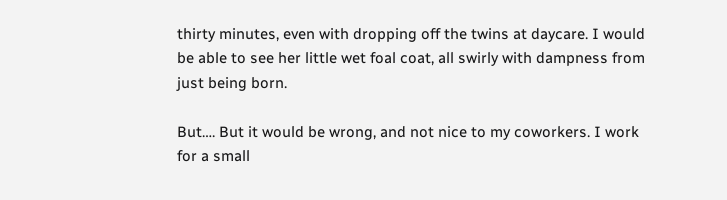thirty minutes, even with dropping off the twins at daycare. I would be able to see her little wet foal coat, all swirly with dampness from just being born.

But…. But it would be wrong, and not nice to my coworkers. I work for a small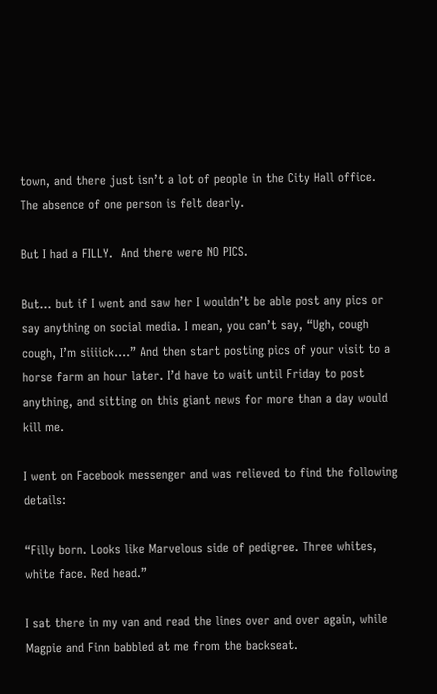town, and there just isn’t a lot of people in the City Hall office.  The absence of one person is felt dearly.

But I had a FILLY.  And there were NO PICS.

But… but if I went and saw her I wouldn’t be able post any pics or say anything on social media. I mean, you can’t say, “Ugh, cough cough, I’m siiiick….” And then start posting pics of your visit to a horse farm an hour later. I’d have to wait until Friday to post anything, and sitting on this giant news for more than a day would kill me.

I went on Facebook messenger and was relieved to find the following details:

“Filly born. Looks like Marvelous side of pedigree. Three whites, white face. Red head.”

I sat there in my van and read the lines over and over again, while Magpie and Finn babbled at me from the backseat.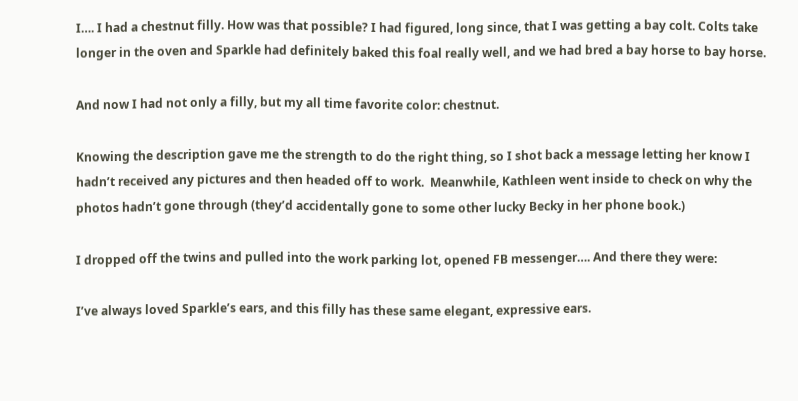I…. I had a chestnut filly. How was that possible? I had figured, long since, that I was getting a bay colt. Colts take longer in the oven and Sparkle had definitely baked this foal really well, and we had bred a bay horse to bay horse.

And now I had not only a filly, but my all time favorite color: chestnut.

Knowing the description gave me the strength to do the right thing, so I shot back a message letting her know I hadn’t received any pictures and then headed off to work.  Meanwhile, Kathleen went inside to check on why the photos hadn’t gone through (they’d accidentally gone to some other lucky Becky in her phone book.)

I dropped off the twins and pulled into the work parking lot, opened FB messenger…. And there they were:

I’ve always loved Sparkle’s ears, and this filly has these same elegant, expressive ears.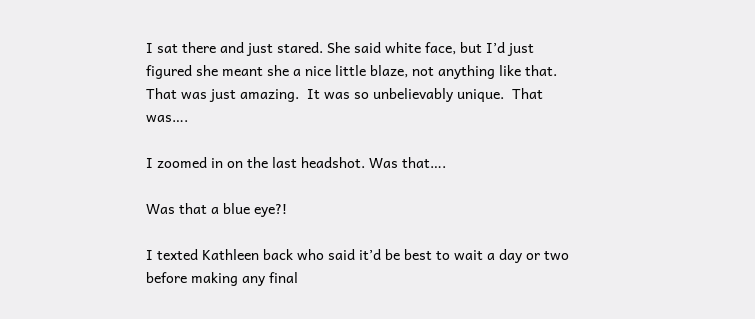I sat there and just stared. She said white face, but I’d just figured she meant she a nice little blaze, not anything like that.  That was just amazing.  It was so unbelievably unique.  That was….

I zoomed in on the last headshot. Was that….

Was that a blue eye?!

I texted Kathleen back who said it’d be best to wait a day or two before making any final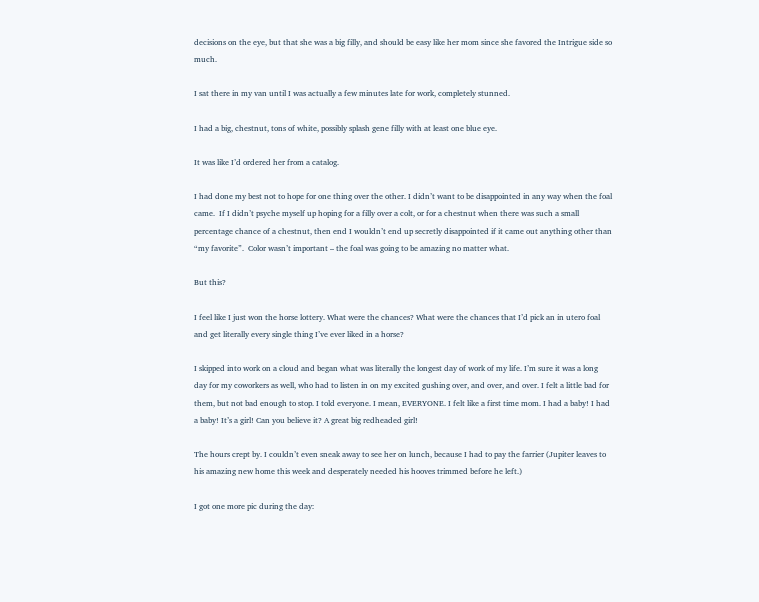decisions on the eye, but that she was a big filly, and should be easy like her mom since she favored the Intrigue side so much.

I sat there in my van until I was actually a few minutes late for work, completely stunned.

I had a big, chestnut, tons of white, possibly splash gene filly with at least one blue eye.

It was like I’d ordered her from a catalog.

I had done my best not to hope for one thing over the other. I didn’t want to be disappointed in any way when the foal came.  If I didn’t psyche myself up hoping for a filly over a colt, or for a chestnut when there was such a small percentage chance of a chestnut, then end I wouldn’t end up secretly disappointed if it came out anything other than “my favorite”.  Color wasn’t important – the foal was going to be amazing no matter what.

But this?

I feel like I just won the horse lottery. What were the chances? What were the chances that I’d pick an in utero foal and get literally every single thing I’ve ever liked in a horse?

I skipped into work on a cloud and began what was literally the longest day of work of my life. I’m sure it was a long day for my coworkers as well, who had to listen in on my excited gushing over, and over, and over. I felt a little bad for them, but not bad enough to stop. I told everyone. I mean, EVERYONE. I felt like a first time mom. I had a baby! I had a baby! It’s a girl! Can you believe it? A great big redheaded girl!

The hours crept by. I couldn’t even sneak away to see her on lunch, because I had to pay the farrier (Jupiter leaves to his amazing new home this week and desperately needed his hooves trimmed before he left.)

I got one more pic during the day: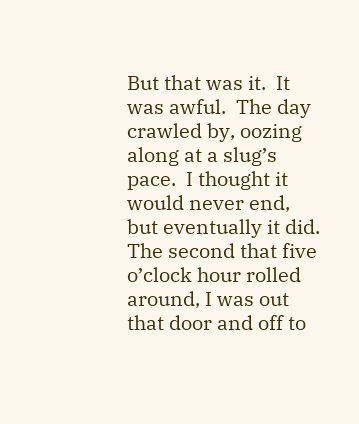But that was it.  It was awful.  The day crawled by, oozing along at a slug’s pace.  I thought it would never end, but eventually it did.  The second that five o’clock hour rolled around, I was out that door and off to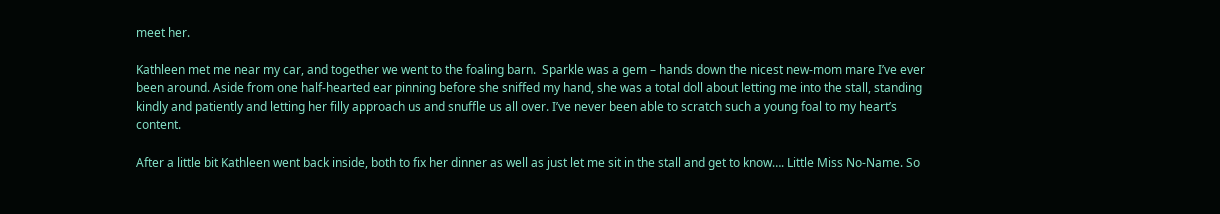meet her.

Kathleen met me near my car, and together we went to the foaling barn.  Sparkle was a gem – hands down the nicest new-mom mare I’ve ever been around. Aside from one half-hearted ear pinning before she sniffed my hand, she was a total doll about letting me into the stall, standing kindly and patiently and letting her filly approach us and snuffle us all over. I’ve never been able to scratch such a young foal to my heart’s content.

After a little bit Kathleen went back inside, both to fix her dinner as well as just let me sit in the stall and get to know…. Little Miss No-Name. So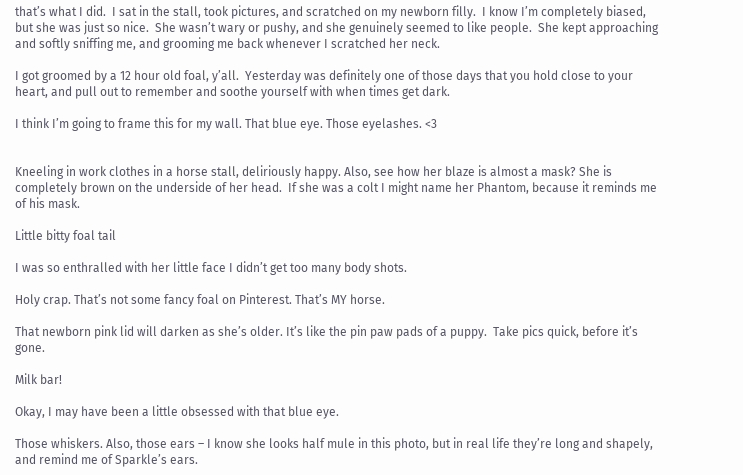that’s what I did.  I sat in the stall, took pictures, and scratched on my newborn filly.  I know I’m completely biased, but she was just so nice.  She wasn’t wary or pushy, and she genuinely seemed to like people.  She kept approaching and softly sniffing me, and grooming me back whenever I scratched her neck.

I got groomed by a 12 hour old foal, y’all.  Yesterday was definitely one of those days that you hold close to your heart, and pull out to remember and soothe yourself with when times get dark.

I think I’m going to frame this for my wall. That blue eye. Those eyelashes. <3


Kneeling in work clothes in a horse stall, deliriously happy. Also, see how her blaze is almost a mask? She is  completely brown on the underside of her head.  If she was a colt I might name her Phantom, because it reminds me of his mask.

Little bitty foal tail

I was so enthralled with her little face I didn’t get too many body shots.

Holy crap. That’s not some fancy foal on Pinterest. That’s MY horse.

That newborn pink lid will darken as she’s older. It’s like the pin paw pads of a puppy.  Take pics quick, before it’s gone.

Milk bar!

Okay, I may have been a little obsessed with that blue eye.

Those whiskers. Also, those ears – I know she looks half mule in this photo, but in real life they’re long and shapely, and remind me of Sparkle’s ears.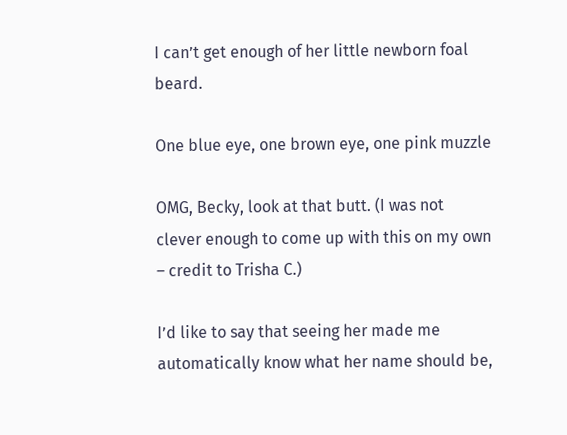I can’t get enough of her little newborn foal beard.

One blue eye, one brown eye, one pink muzzle

OMG, Becky, look at that butt. (I was not clever enough to come up with this on my own – credit to Trisha C.)

I’d like to say that seeing her made me automatically know what her name should be,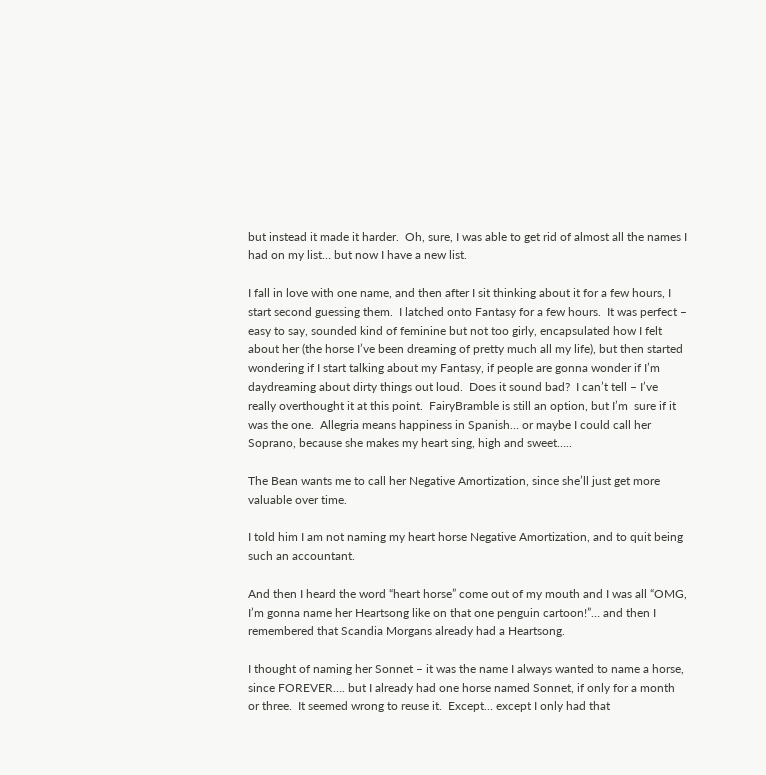but instead it made it harder.  Oh, sure, I was able to get rid of almost all the names I had on my list… but now I have a new list.

I fall in love with one name, and then after I sit thinking about it for a few hours, I start second guessing them.  I latched onto Fantasy for a few hours.  It was perfect – easy to say, sounded kind of feminine but not too girly, encapsulated how I felt about her (the horse I’ve been dreaming of pretty much all my life), but then started wondering if I start talking about my Fantasy, if people are gonna wonder if I’m daydreaming about dirty things out loud.  Does it sound bad?  I can’t tell – I’ve really overthought it at this point.  FairyBramble is still an option, but I’m  sure if it was the one.  Allegria means happiness in Spanish… or maybe I could call her Soprano, because she makes my heart sing, high and sweet…..

The Bean wants me to call her Negative Amortization, since she’ll just get more valuable over time.

I told him I am not naming my heart horse Negative Amortization, and to quit being such an accountant.

And then I heard the word “heart horse” come out of my mouth and I was all “OMG, I’m gonna name her Heartsong like on that one penguin cartoon!”… and then I remembered that Scandia Morgans already had a Heartsong.

I thought of naming her Sonnet – it was the name I always wanted to name a horse, since FOREVER…. but I already had one horse named Sonnet, if only for a month or three.  It seemed wrong to reuse it.  Except… except I only had that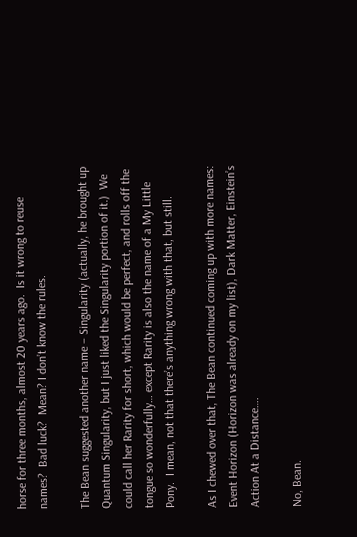horse for three months, almost 20 years ago.  Is it wrong to reuse names?  Bad luck?  Mean? I don’t know the rules.

The Bean suggested another name – Singularity (actually, he brought up Quantum Singularity, but I just liked the Singularity portion of it.)  We could call her Rarity for short, which would be perfect, and rolls off the tongue so wonderfully… except Rarity is also the name of a My Little Pony.  I mean, not that there’s anything wrong with that, but still.

As I chewed over that, The Bean continued coming up with more names:  Event Horizon (Horizon was already on my list), Dark Matter, Einstein’s Action At a Distance….

No, Bean.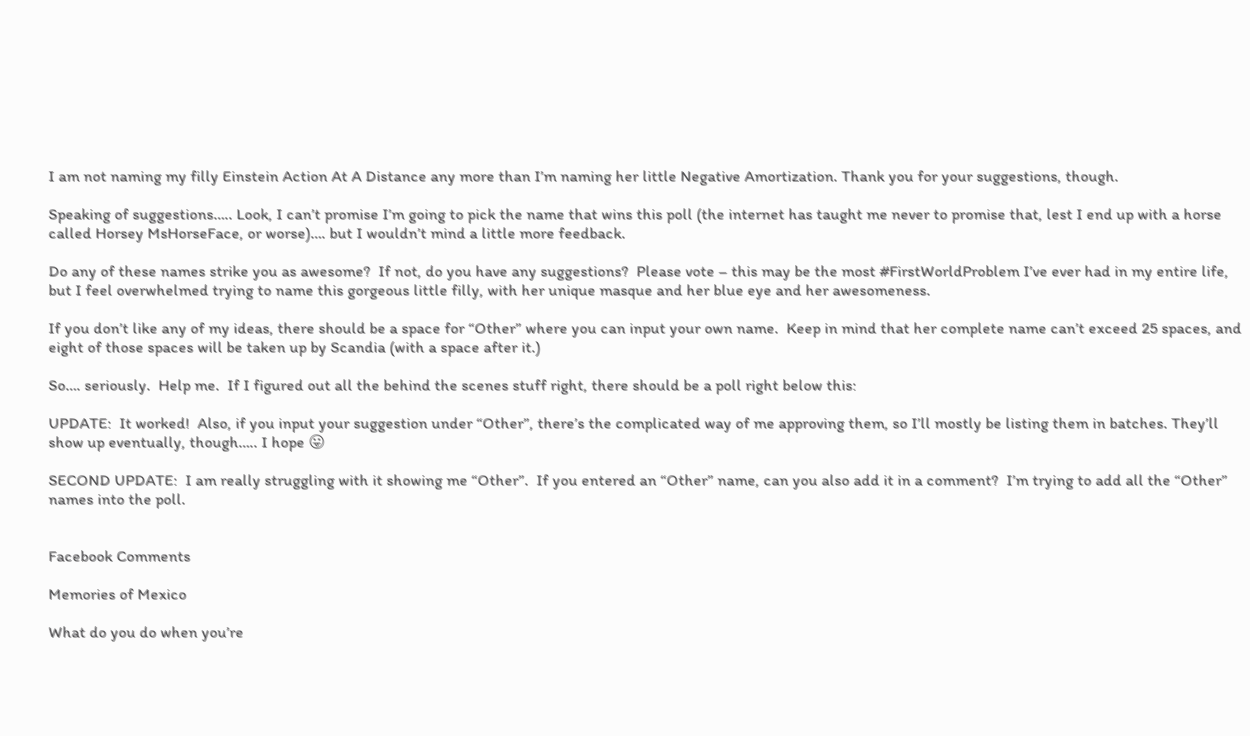I am not naming my filly Einstein Action At A Distance any more than I’m naming her little Negative Amortization. Thank you for your suggestions, though.

Speaking of suggestions….. Look, I can’t promise I’m going to pick the name that wins this poll (the internet has taught me never to promise that, lest I end up with a horse called Horsey MsHorseFace, or worse)…. but I wouldn’t mind a little more feedback.

Do any of these names strike you as awesome?  If not, do you have any suggestions?  Please vote – this may be the most #FirstWorldProblem I’ve ever had in my entire life, but I feel overwhelmed trying to name this gorgeous little filly, with her unique masque and her blue eye and her awesomeness.

If you don’t like any of my ideas, there should be a space for “Other” where you can input your own name.  Keep in mind that her complete name can’t exceed 25 spaces, and eight of those spaces will be taken up by Scandia (with a space after it.)

So…. seriously.  Help me.  If I figured out all the behind the scenes stuff right, there should be a poll right below this:

UPDATE:  It worked!  Also, if you input your suggestion under “Other”, there’s the complicated way of me approving them, so I’ll mostly be listing them in batches. They’ll show up eventually, though….. I hope 😛

SECOND UPDATE:  I am really struggling with it showing me “Other”.  If you entered an “Other” name, can you also add it in a comment?  I’m trying to add all the “Other” names into the poll.


Facebook Comments

Memories of Mexico

What do you do when you’re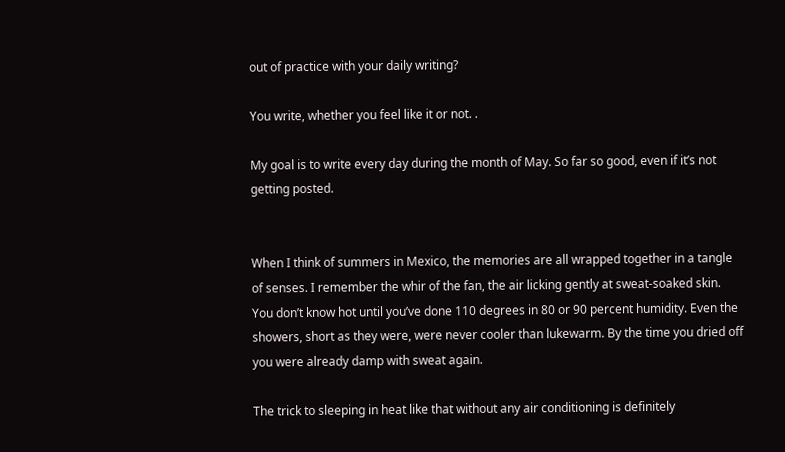out of practice with your daily writing?

You write, whether you feel like it or not. .

My goal is to write every day during the month of May. So far so good, even if it’s not getting posted.


When I think of summers in Mexico, the memories are all wrapped together in a tangle of senses. I remember the whir of the fan, the air licking gently at sweat-soaked skin. You don’t know hot until you’ve done 110 degrees in 80 or 90 percent humidity. Even the showers, short as they were, were never cooler than lukewarm. By the time you dried off you were already damp with sweat again.

The trick to sleeping in heat like that without any air conditioning is definitely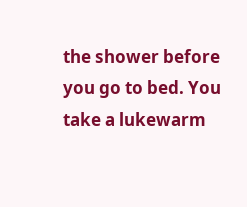the shower before you go to bed. You take a lukewarm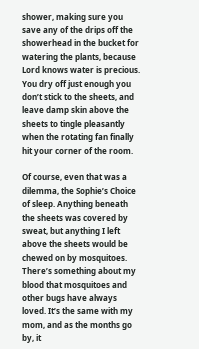shower, making sure you save any of the drips off the showerhead in the bucket for watering the plants, because Lord knows water is precious. You dry off just enough you don’t stick to the sheets, and leave damp skin above the sheets to tingle pleasantly when the rotating fan finally hit your corner of the room.

Of course, even that was a dilemma, the Sophie’s Choice of sleep. Anything beneath the sheets was covered by sweat, but anything I left above the sheets would be chewed on by mosquitoes. There’s something about my blood that mosquitoes and other bugs have always loved. It’s the same with my mom, and as the months go by, it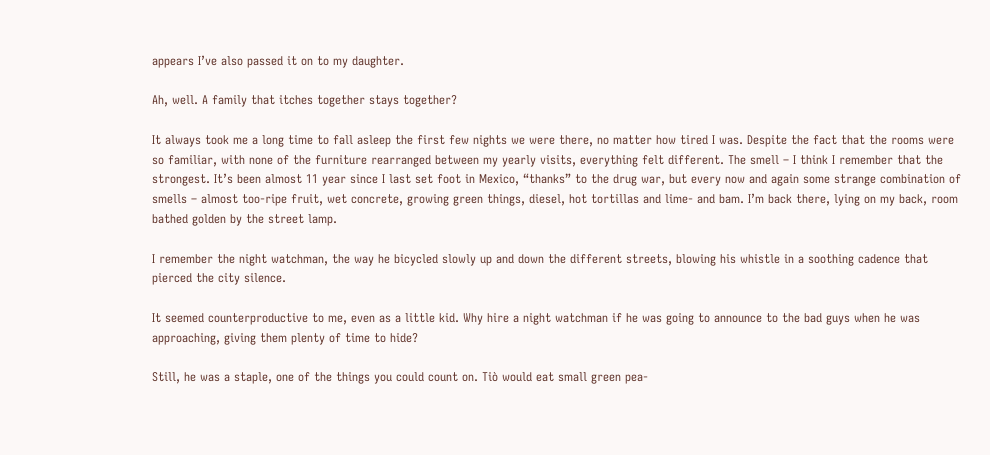appears I’ve also passed it on to my daughter.

Ah, well. A family that itches together stays together?

It always took me a long time to fall asleep the first few nights we were there, no matter how tired I was. Despite the fact that the rooms were so familiar, with none of the furniture rearranged between my yearly visits, everything felt different. The smell – I think I remember that the strongest. It’s been almost 11 year since I last set foot in Mexico, “thanks” to the drug war, but every now and again some strange combination of smells – almost too-ripe fruit, wet concrete, growing green things, diesel, hot tortillas and lime- and bam. I’m back there, lying on my back, room bathed golden by the street lamp.

I remember the night watchman, the way he bicycled slowly up and down the different streets, blowing his whistle in a soothing cadence that pierced the city silence.

It seemed counterproductive to me, even as a little kid. Why hire a night watchman if he was going to announce to the bad guys when he was approaching, giving them plenty of time to hide?

Still, he was a staple, one of the things you could count on. Tiò would eat small green pea-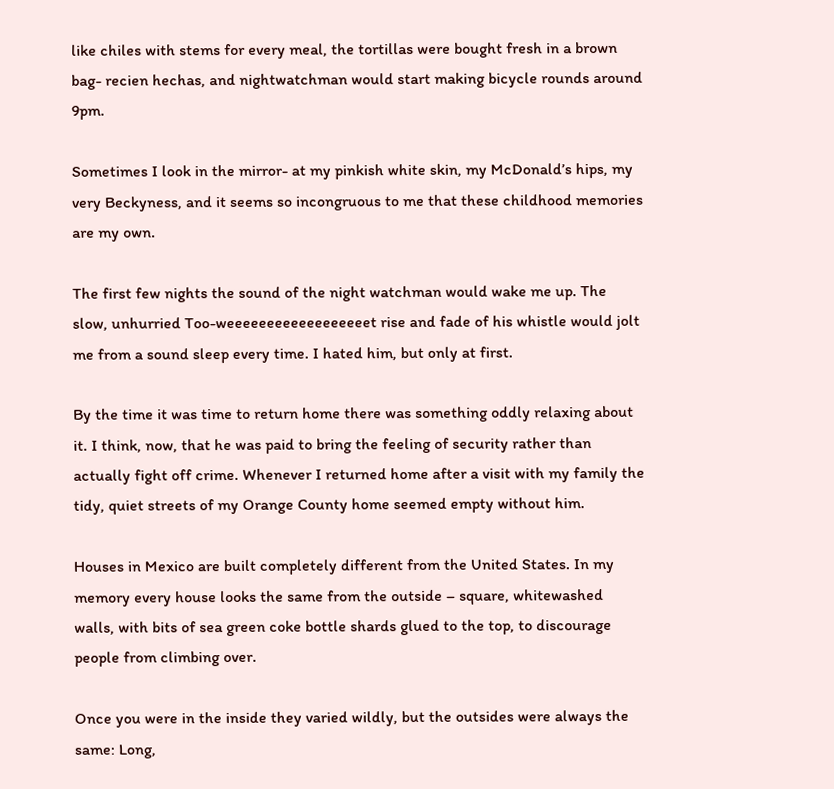like chiles with stems for every meal, the tortillas were bought fresh in a brown bag- recien hechas, and nightwatchman would start making bicycle rounds around 9pm.

Sometimes I look in the mirror- at my pinkish white skin, my McDonald’s hips, my very Beckyness, and it seems so incongruous to me that these childhood memories are my own.

The first few nights the sound of the night watchman would wake me up. The slow, unhurried Too-weeeeeeeeeeeeeeeeeet rise and fade of his whistle would jolt me from a sound sleep every time. I hated him, but only at first.

By the time it was time to return home there was something oddly relaxing about it. I think, now, that he was paid to bring the feeling of security rather than actually fight off crime. Whenever I returned home after a visit with my family the tidy, quiet streets of my Orange County home seemed empty without him.

Houses in Mexico are built completely different from the United States. In my memory every house looks the same from the outside – square, whitewashed walls, with bits of sea green coke bottle shards glued to the top, to discourage people from climbing over.

Once you were in the inside they varied wildly, but the outsides were always the same: Long,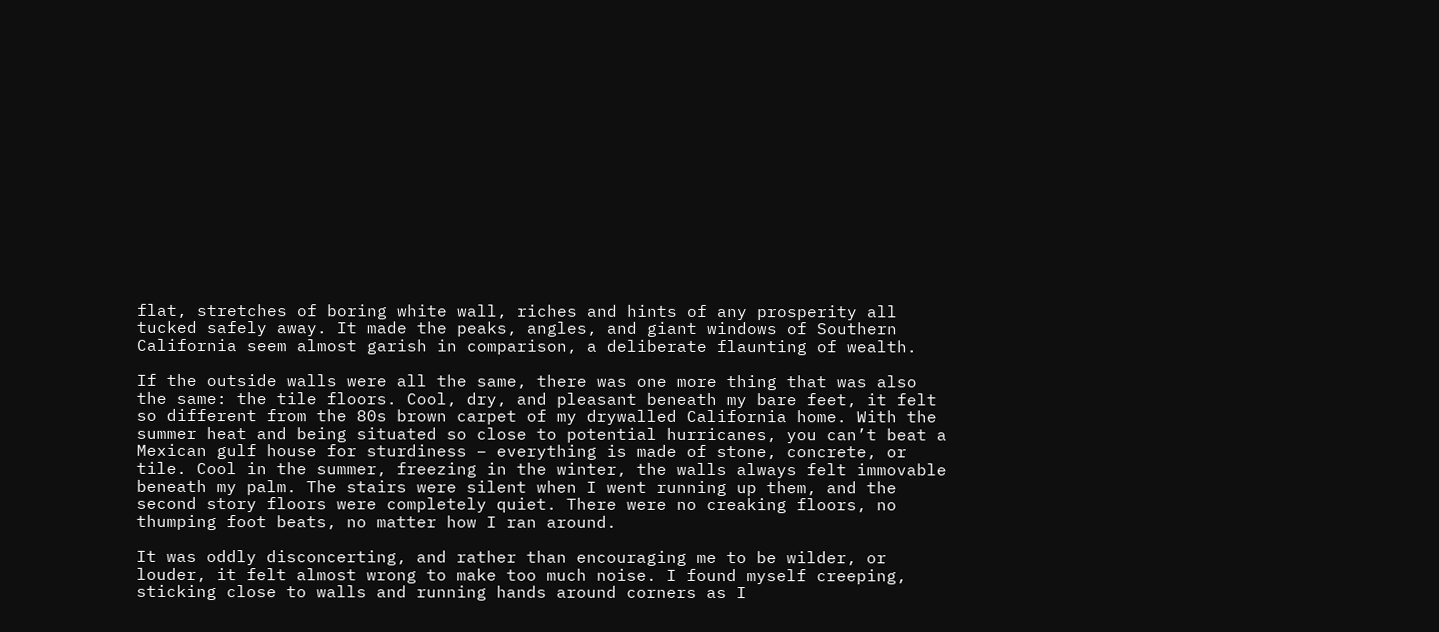flat, stretches of boring white wall, riches and hints of any prosperity all tucked safely away. It made the peaks, angles, and giant windows of Southern California seem almost garish in comparison, a deliberate flaunting of wealth.

If the outside walls were all the same, there was one more thing that was also the same: the tile floors. Cool, dry, and pleasant beneath my bare feet, it felt so different from the 80s brown carpet of my drywalled California home. With the summer heat and being situated so close to potential hurricanes, you can’t beat a Mexican gulf house for sturdiness – everything is made of stone, concrete, or tile. Cool in the summer, freezing in the winter, the walls always felt immovable beneath my palm. The stairs were silent when I went running up them, and the second story floors were completely quiet. There were no creaking floors, no thumping foot beats, no matter how I ran around.

It was oddly disconcerting, and rather than encouraging me to be wilder, or louder, it felt almost wrong to make too much noise. I found myself creeping, sticking close to walls and running hands around corners as I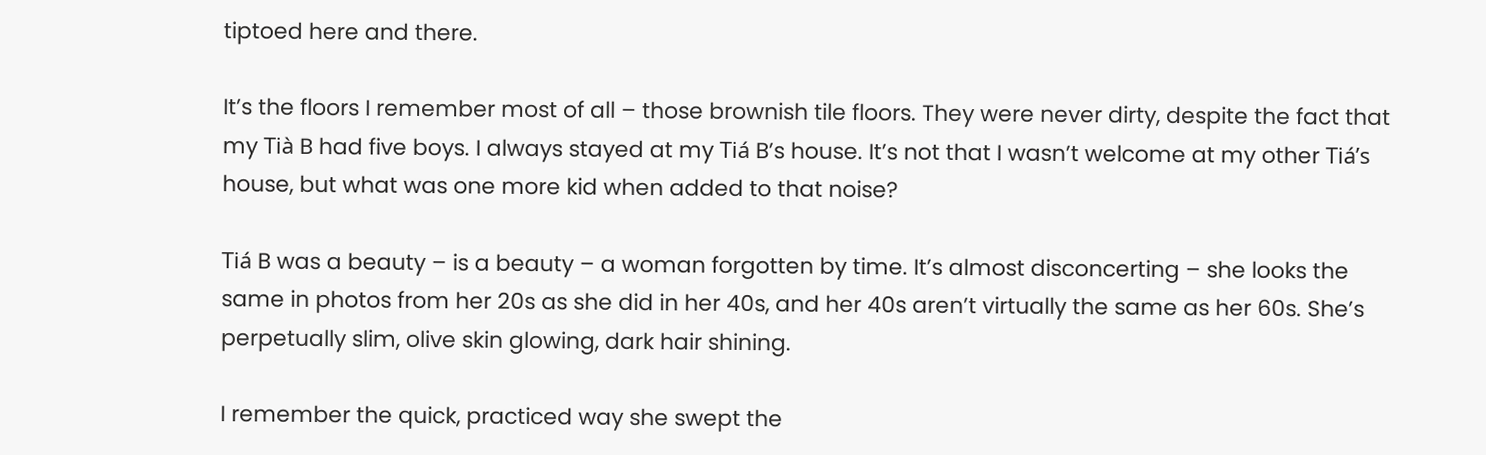tiptoed here and there.

It’s the floors I remember most of all – those brownish tile floors. They were never dirty, despite the fact that my Tià B had five boys. I always stayed at my Tiá B’s house. It’s not that I wasn’t welcome at my other Tiá’s house, but what was one more kid when added to that noise?

Tiá B was a beauty – is a beauty – a woman forgotten by time. It’s almost disconcerting – she looks the same in photos from her 20s as she did in her 40s, and her 40s aren’t virtually the same as her 60s. She’s perpetually slim, olive skin glowing, dark hair shining.

I remember the quick, practiced way she swept the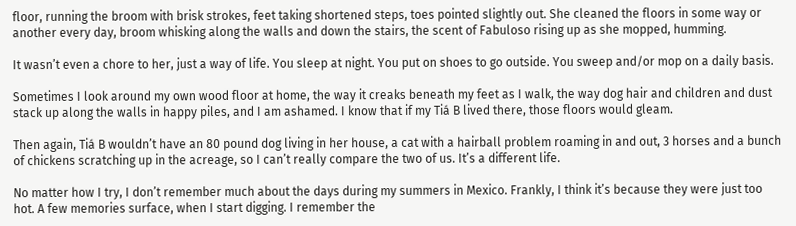floor, running the broom with brisk strokes, feet taking shortened steps, toes pointed slightly out. She cleaned the floors in some way or another every day, broom whisking along the walls and down the stairs, the scent of Fabuloso rising up as she mopped, humming.

It wasn’t even a chore to her, just a way of life. You sleep at night. You put on shoes to go outside. You sweep and/or mop on a daily basis.

Sometimes I look around my own wood floor at home, the way it creaks beneath my feet as I walk, the way dog hair and children and dust stack up along the walls in happy piles, and I am ashamed. I know that if my Tiá B lived there, those floors would gleam.

Then again, Tiá B wouldn’t have an 80 pound dog living in her house, a cat with a hairball problem roaming in and out, 3 horses and a bunch of chickens scratching up in the acreage, so I can’t really compare the two of us. It’s a different life.

No matter how I try, I don’t remember much about the days during my summers in Mexico. Frankly, I think it’s because they were just too hot. A few memories surface, when I start digging. I remember the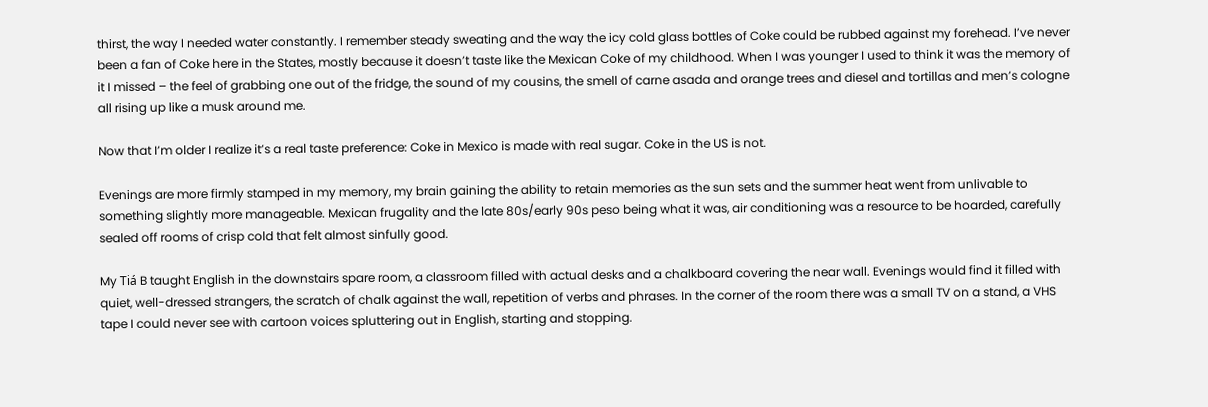thirst, the way I needed water constantly. I remember steady sweating and the way the icy cold glass bottles of Coke could be rubbed against my forehead. I’ve never been a fan of Coke here in the States, mostly because it doesn’t taste like the Mexican Coke of my childhood. When I was younger I used to think it was the memory of it I missed – the feel of grabbing one out of the fridge, the sound of my cousins, the smell of carne asada and orange trees and diesel and tortillas and men’s cologne all rising up like a musk around me.

Now that I’m older I realize it’s a real taste preference: Coke in Mexico is made with real sugar. Coke in the US is not.

Evenings are more firmly stamped in my memory, my brain gaining the ability to retain memories as the sun sets and the summer heat went from unlivable to something slightly more manageable. Mexican frugality and the late 80s/early 90s peso being what it was, air conditioning was a resource to be hoarded, carefully sealed off rooms of crisp cold that felt almost sinfully good.

My Tiá B taught English in the downstairs spare room, a classroom filled with actual desks and a chalkboard covering the near wall. Evenings would find it filled with quiet, well-dressed strangers, the scratch of chalk against the wall, repetition of verbs and phrases. In the corner of the room there was a small TV on a stand, a VHS tape I could never see with cartoon voices spluttering out in English, starting and stopping.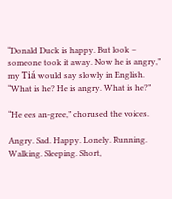“Donald Duck is happy. But look – someone took it away. Now he is angry,” my Tiá would say slowly in English. “What is he? He is angry. What is he?”

“He ees an-gree,” chorused the voices.

Angry. Sad. Happy. Lonely. Running. Walking. Sleeping. Short,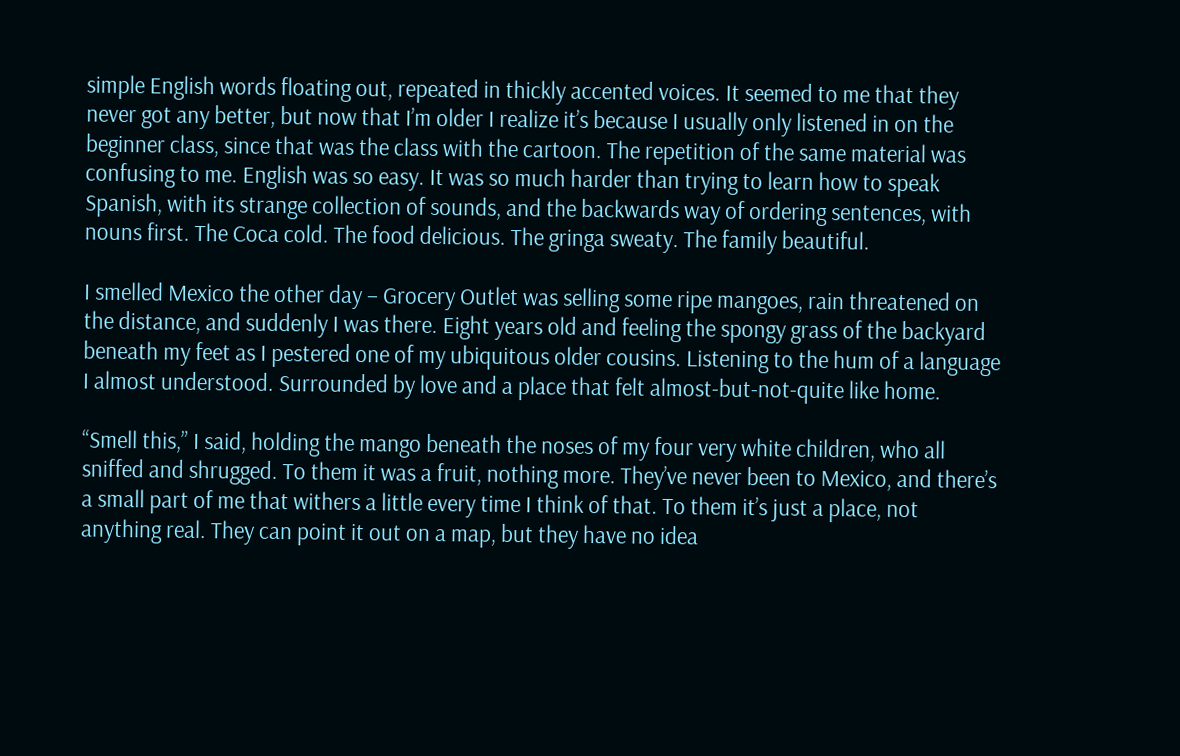simple English words floating out, repeated in thickly accented voices. It seemed to me that they never got any better, but now that I’m older I realize it’s because I usually only listened in on the beginner class, since that was the class with the cartoon. The repetition of the same material was confusing to me. English was so easy. It was so much harder than trying to learn how to speak Spanish, with its strange collection of sounds, and the backwards way of ordering sentences, with nouns first. The Coca cold. The food delicious. The gringa sweaty. The family beautiful.

I smelled Mexico the other day – Grocery Outlet was selling some ripe mangoes, rain threatened on the distance, and suddenly I was there. Eight years old and feeling the spongy grass of the backyard beneath my feet as I pestered one of my ubiquitous older cousins. Listening to the hum of a language I almost understood. Surrounded by love and a place that felt almost-but-not-quite like home.

“Smell this,” I said, holding the mango beneath the noses of my four very white children, who all sniffed and shrugged. To them it was a fruit, nothing more. They’ve never been to Mexico, and there’s a small part of me that withers a little every time I think of that. To them it’s just a place, not anything real. They can point it out on a map, but they have no idea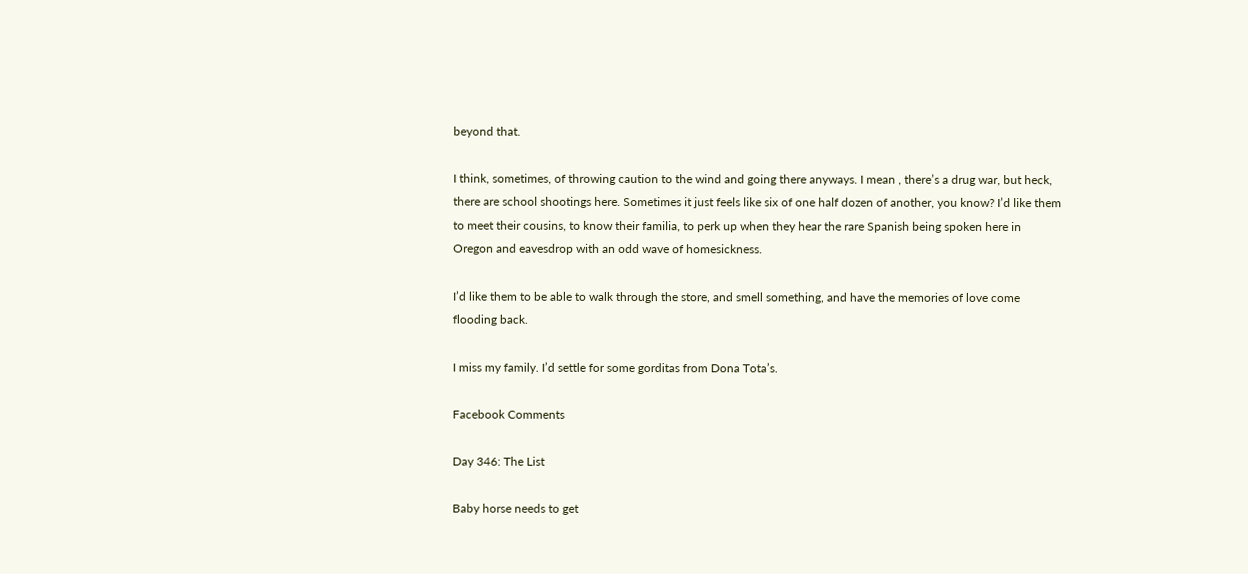beyond that.

I think, sometimes, of throwing caution to the wind and going there anyways. I mean , there’s a drug war, but heck, there are school shootings here. Sometimes it just feels like six of one half dozen of another, you know? I’d like them to meet their cousins, to know their familia, to perk up when they hear the rare Spanish being spoken here in Oregon and eavesdrop with an odd wave of homesickness.

I’d like them to be able to walk through the store, and smell something, and have the memories of love come flooding back.

I miss my family. I’d settle for some gorditas from Dona Tota’s.

Facebook Comments

Day 346: The List

Baby horse needs to get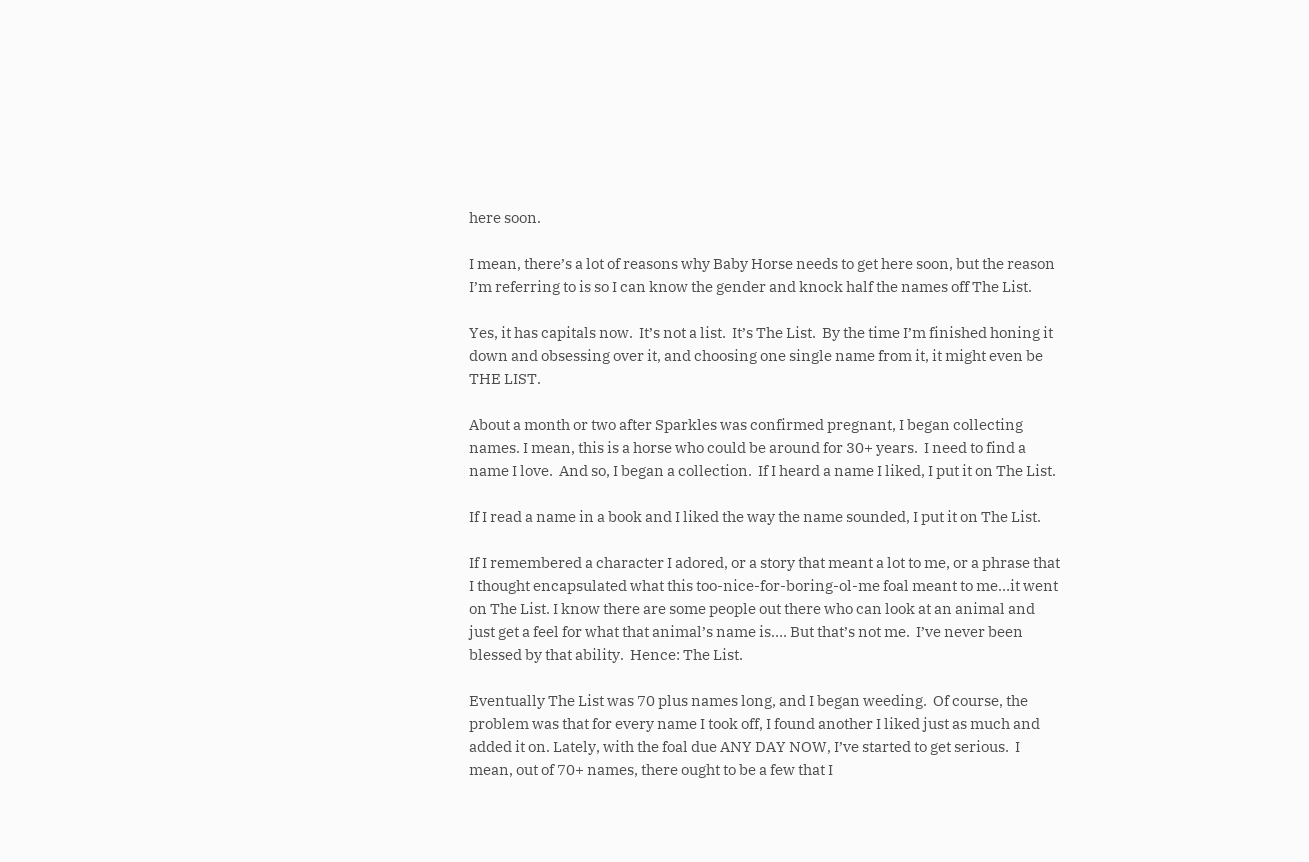here soon.

I mean, there’s a lot of reasons why Baby Horse needs to get here soon, but the reason I’m referring to is so I can know the gender and knock half the names off The List.

Yes, it has capitals now.  It’s not a list.  It’s The List.  By the time I’m finished honing it down and obsessing over it, and choosing one single name from it, it might even be THE LIST.

About a month or two after Sparkles was confirmed pregnant, I began collecting names. I mean, this is a horse who could be around for 30+ years.  I need to find a name I love.  And so, I began a collection.  If I heard a name I liked, I put it on The List.

If I read a name in a book and I liked the way the name sounded, I put it on The List.

If I remembered a character I adored, or a story that meant a lot to me, or a phrase that I thought encapsulated what this too-nice-for-boring-ol-me foal meant to me…it went on The List. I know there are some people out there who can look at an animal and just get a feel for what that animal’s name is…. But that’s not me.  I’ve never been blessed by that ability.  Hence: The List.

Eventually The List was 70 plus names long, and I began weeding.  Of course, the problem was that for every name I took off, I found another I liked just as much and added it on. Lately, with the foal due ANY DAY NOW, I’ve started to get serious.  I mean, out of 70+ names, there ought to be a few that I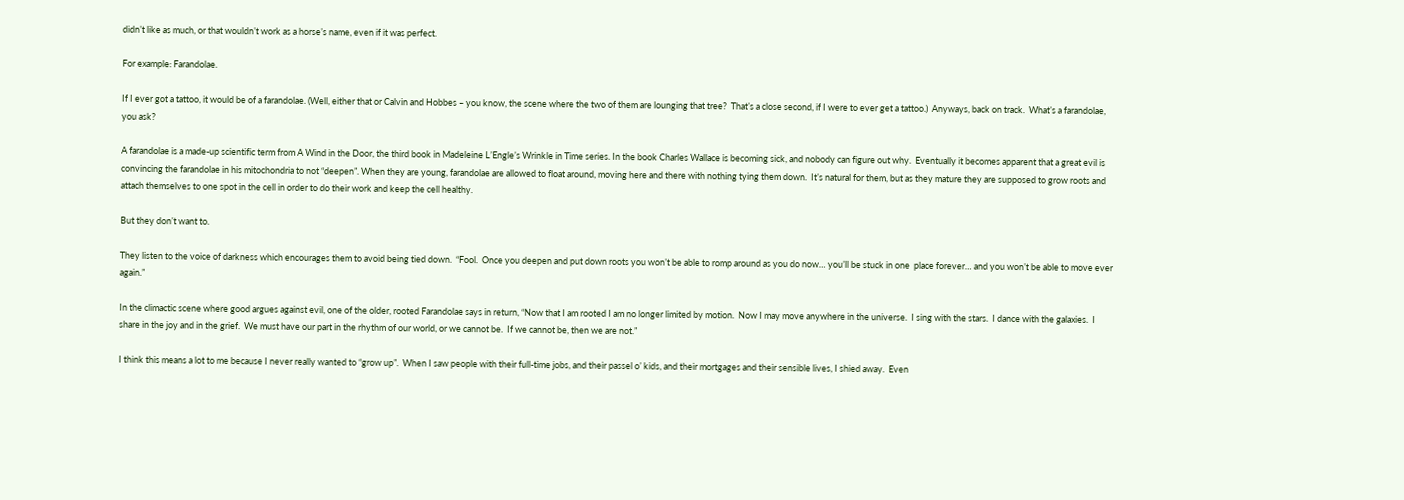didn’t like as much, or that wouldn’t work as a horse’s name, even if it was perfect.

For example: Farandolae.

If I ever got a tattoo, it would be of a farandolae. (Well, either that or Calvin and Hobbes – you know, the scene where the two of them are lounging that tree?  That’s a close second, if I were to ever get a tattoo.)  Anyways, back on track.  What’s a farandolae, you ask?

A farandolae is a made-up scientific term from A Wind in the Door, the third book in Madeleine L’Engle’s Wrinkle in Time series. In the book Charles Wallace is becoming sick, and nobody can figure out why.  Eventually it becomes apparent that a great evil is convincing the farandolae in his mitochondria to not “deepen”. When they are young, farandolae are allowed to float around, moving here and there with nothing tying them down.  It’s natural for them, but as they mature they are supposed to grow roots and attach themselves to one spot in the cell in order to do their work and keep the cell healthy.

But they don’t want to.

They listen to the voice of darkness which encourages them to avoid being tied down.  “Fool.  Once you deepen and put down roots you won’t be able to romp around as you do now… you’ll be stuck in one  place forever… and you won’t be able to move ever again.”

In the climactic scene where good argues against evil, one of the older, rooted Farandolae says in return, “Now that I am rooted I am no longer limited by motion.  Now I may move anywhere in the universe.  I sing with the stars.  I dance with the galaxies.  I share in the joy and in the grief.  We must have our part in the rhythm of our world, or we cannot be.  If we cannot be, then we are not.”

I think this means a lot to me because I never really wanted to “grow up”.  When I saw people with their full-time jobs, and their passel o’ kids, and their mortgages and their sensible lives, I shied away.  Even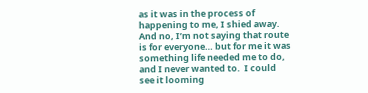as it was in the process of happening to me, I shied away. And no, I’m not saying that route is for everyone… but for me it was something life needed me to do, and I never wanted to.  I could see it looming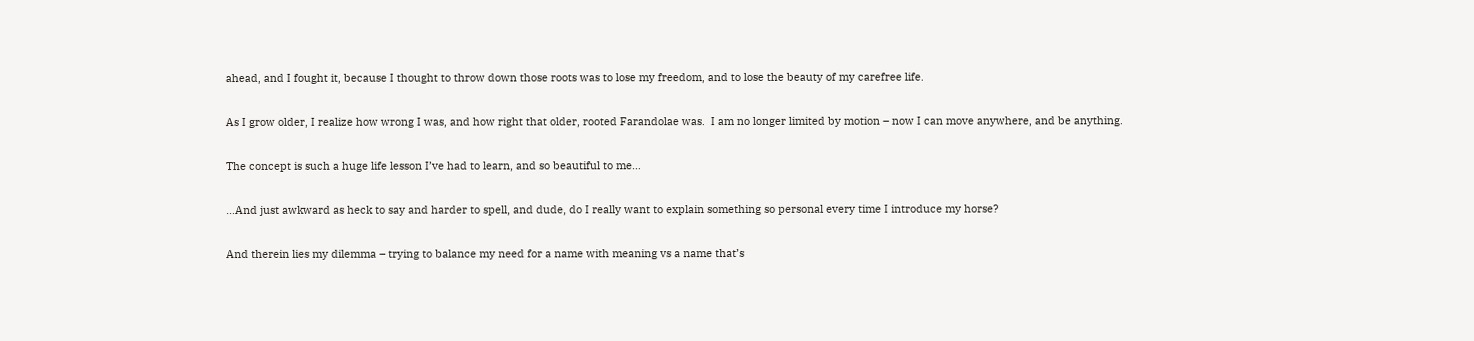ahead, and I fought it, because I thought to throw down those roots was to lose my freedom, and to lose the beauty of my carefree life.

As I grow older, I realize how wrong I was, and how right that older, rooted Farandolae was.  I am no longer limited by motion – now I can move anywhere, and be anything.

The concept is such a huge life lesson I’ve had to learn, and so beautiful to me…

…And just awkward as heck to say and harder to spell, and dude, do I really want to explain something so personal every time I introduce my horse?

And therein lies my dilemma – trying to balance my need for a name with meaning vs a name that’s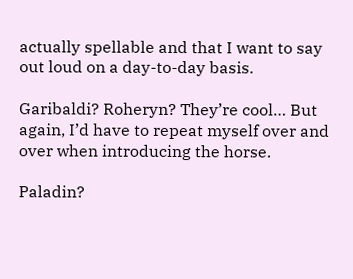actually spellable and that I want to say out loud on a day-to-day basis.

Garibaldi? Roheryn? They’re cool… But again, I’d have to repeat myself over and over when introducing the horse.

Paladin?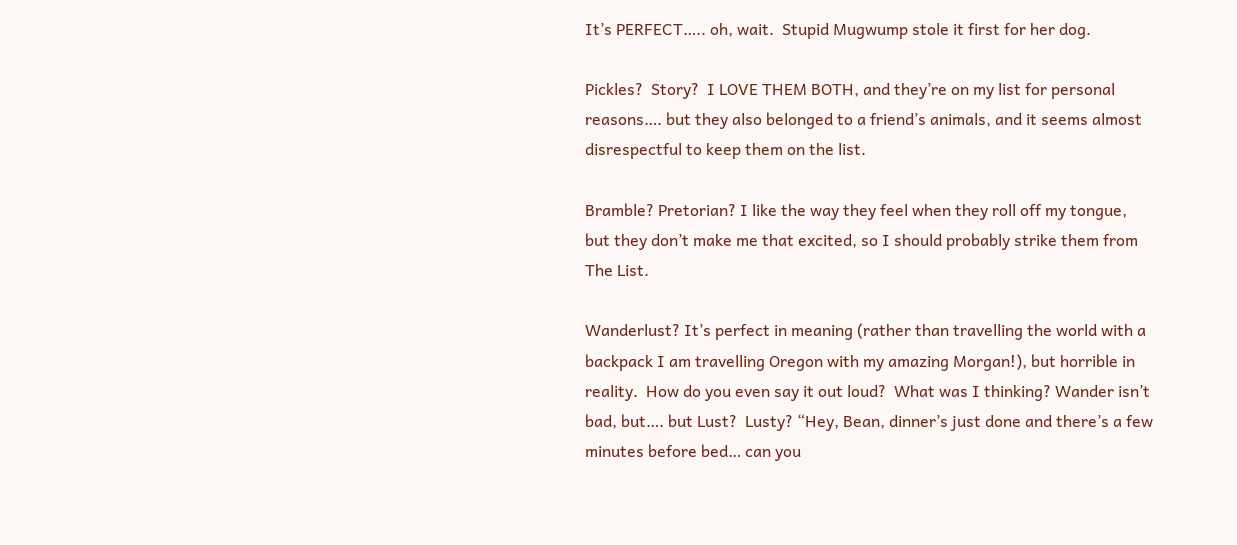It’s PERFECT….. oh, wait.  Stupid Mugwump stole it first for her dog.

Pickles?  Story?  I LOVE THEM BOTH, and they’re on my list for personal reasons…. but they also belonged to a friend’s animals, and it seems almost disrespectful to keep them on the list.

Bramble? Pretorian? I like the way they feel when they roll off my tongue, but they don’t make me that excited, so I should probably strike them from The List.

Wanderlust? It’s perfect in meaning (rather than travelling the world with a backpack I am travelling Oregon with my amazing Morgan!), but horrible in reality.  How do you even say it out loud?  What was I thinking? Wander isn’t bad, but…. but Lust?  Lusty? “Hey, Bean, dinner’s just done and there’s a few minutes before bed… can you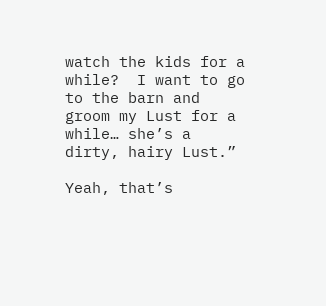watch the kids for a while?  I want to go to the barn and groom my Lust for a while… she’s a dirty, hairy Lust.”

Yeah, that’s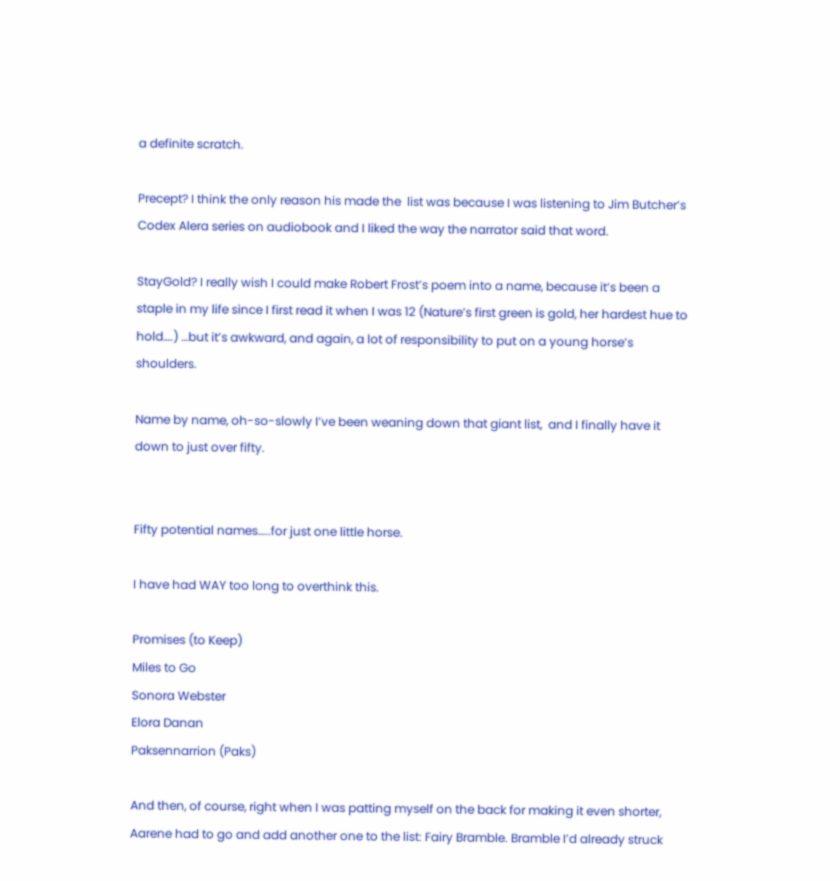a definite scratch.

Precept? I think the only reason his made the  list was because I was listening to Jim Butcher’s Codex Alera series on audiobook and I liked the way the narrator said that word.

StayGold? I really wish I could make Robert Frost’s poem into a name, because it’s been a staple in my life since I first read it when I was 12 (Nature’s first green is gold, her hardest hue to hold….) …but it’s awkward, and again, a lot of responsibility to put on a young horse’s shoulders.

Name by name, oh-so-slowly I’ve been weaning down that giant list,  and I finally have it down to just over fifty.


Fifty potential names…..for just one little horse.

I have had WAY too long to overthink this.

Promises (to Keep)
Miles to Go
Sonora Webster
Elora Danan
Paksennarrion (Paks)

And then, of course, right when I was patting myself on the back for making it even shorter, Aarene had to go and add another one to the list: Fairy Bramble. Bramble I’d already struck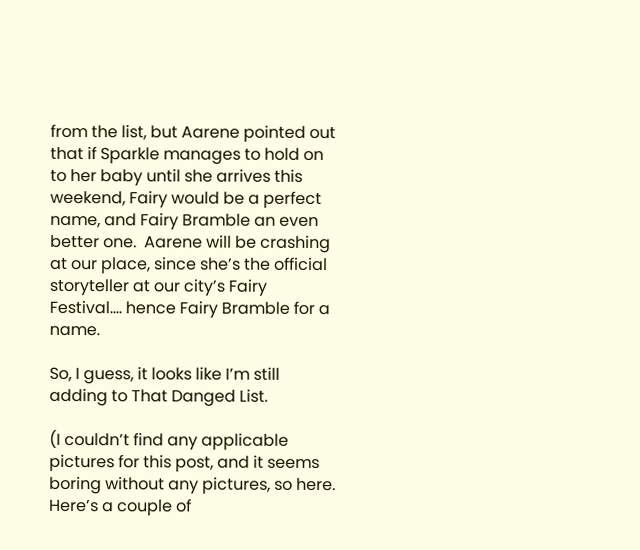from the list, but Aarene pointed out that if Sparkle manages to hold on to her baby until she arrives this weekend, Fairy would be a perfect name, and Fairy Bramble an even better one.  Aarene will be crashing at our place, since she’s the official storyteller at our city’s Fairy Festival…. hence Fairy Bramble for a name.

So, I guess, it looks like I’m still adding to That Danged List.

(I couldn’t find any applicable pictures for this post, and it seems boring without any pictures, so here.  Here’s a couple of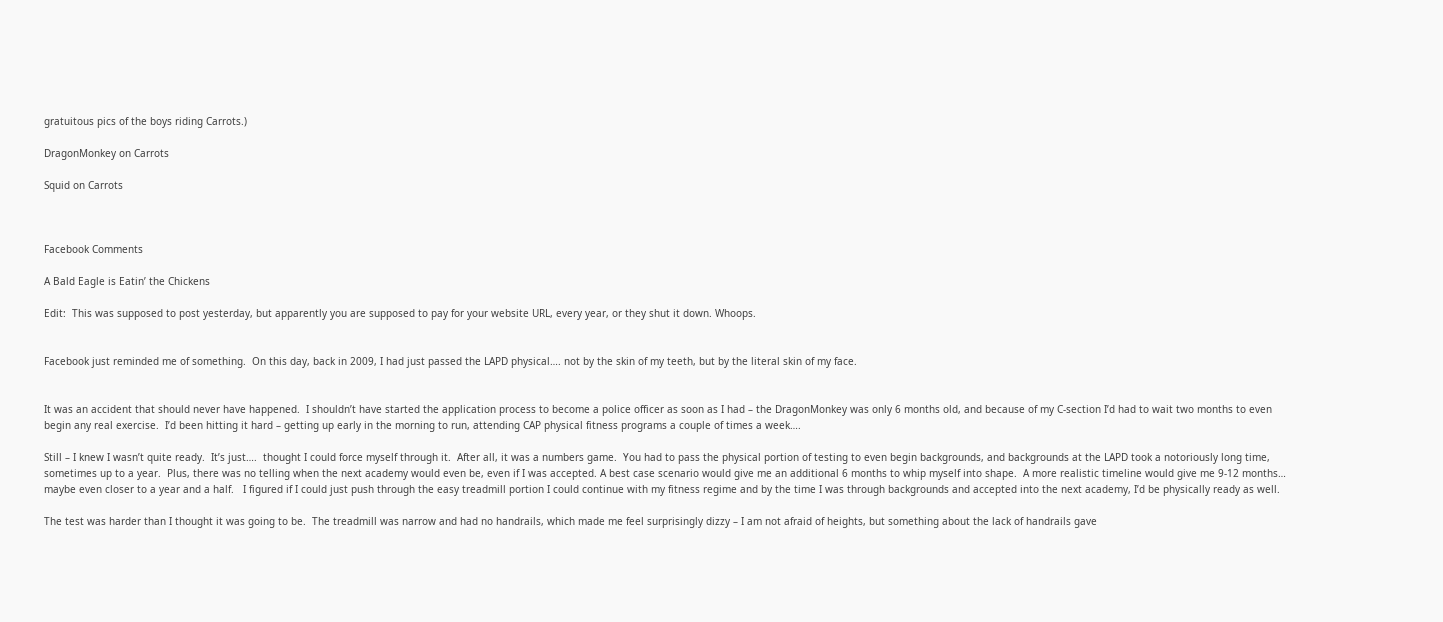gratuitous pics of the boys riding Carrots.)

DragonMonkey on Carrots

Squid on Carrots



Facebook Comments

A Bald Eagle is Eatin’ the Chickens

Edit:  This was supposed to post yesterday, but apparently you are supposed to pay for your website URL, every year, or they shut it down. Whoops.


Facebook just reminded me of something.  On this day, back in 2009, I had just passed the LAPD physical…. not by the skin of my teeth, but by the literal skin of my face.


It was an accident that should never have happened.  I shouldn’t have started the application process to become a police officer as soon as I had – the DragonMonkey was only 6 months old, and because of my C-section I’d had to wait two months to even begin any real exercise.  I’d been hitting it hard – getting up early in the morning to run, attending CAP physical fitness programs a couple of times a week….

Still – I knew I wasn’t quite ready.  It’s just….  thought I could force myself through it.  After all, it was a numbers game.  You had to pass the physical portion of testing to even begin backgrounds, and backgrounds at the LAPD took a notoriously long time, sometimes up to a year.  Plus, there was no telling when the next academy would even be, even if I was accepted. A best case scenario would give me an additional 6 months to whip myself into shape.  A more realistic timeline would give me 9-12 months… maybe even closer to a year and a half.   I figured if I could just push through the easy treadmill portion I could continue with my fitness regime and by the time I was through backgrounds and accepted into the next academy, I’d be physically ready as well.

The test was harder than I thought it was going to be.  The treadmill was narrow and had no handrails, which made me feel surprisingly dizzy – I am not afraid of heights, but something about the lack of handrails gave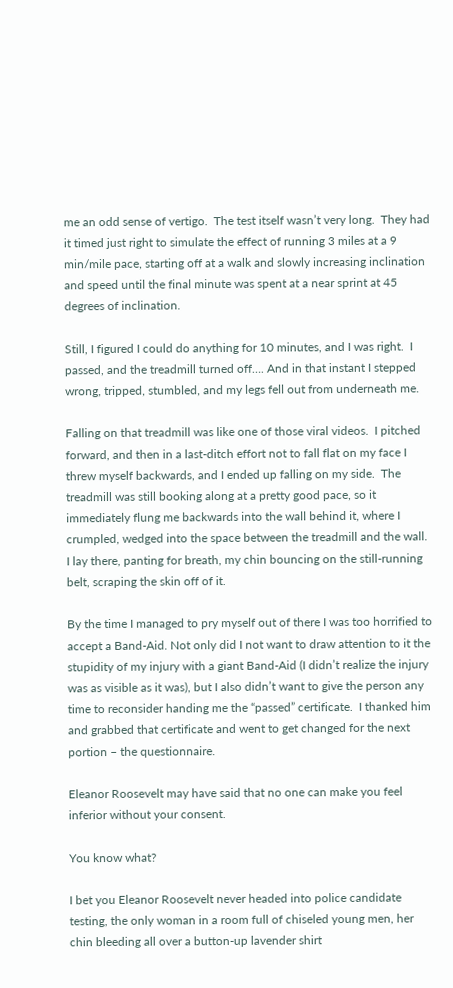me an odd sense of vertigo.  The test itself wasn’t very long.  They had it timed just right to simulate the effect of running 3 miles at a 9 min/mile pace, starting off at a walk and slowly increasing inclination and speed until the final minute was spent at a near sprint at 45 degrees of inclination.

Still, I figured I could do anything for 10 minutes, and I was right.  I passed, and the treadmill turned off…. And in that instant I stepped wrong, tripped, stumbled, and my legs fell out from underneath me.

Falling on that treadmill was like one of those viral videos.  I pitched forward, and then in a last-ditch effort not to fall flat on my face I threw myself backwards, and I ended up falling on my side.  The treadmill was still booking along at a pretty good pace, so it immediately flung me backwards into the wall behind it, where I crumpled, wedged into the space between the treadmill and the wall.  I lay there, panting for breath, my chin bouncing on the still-running belt, scraping the skin off of it.

By the time I managed to pry myself out of there I was too horrified to accept a Band-Aid. Not only did I not want to draw attention to it the stupidity of my injury with a giant Band-Aid (I didn’t realize the injury was as visible as it was), but I also didn’t want to give the person any time to reconsider handing me the “passed” certificate.  I thanked him and grabbed that certificate and went to get changed for the next portion – the questionnaire.

Eleanor Roosevelt may have said that no one can make you feel inferior without your consent.

You know what?

I bet you Eleanor Roosevelt never headed into police candidate testing, the only woman in a room full of chiseled young men, her chin bleeding all over a button-up lavender shirt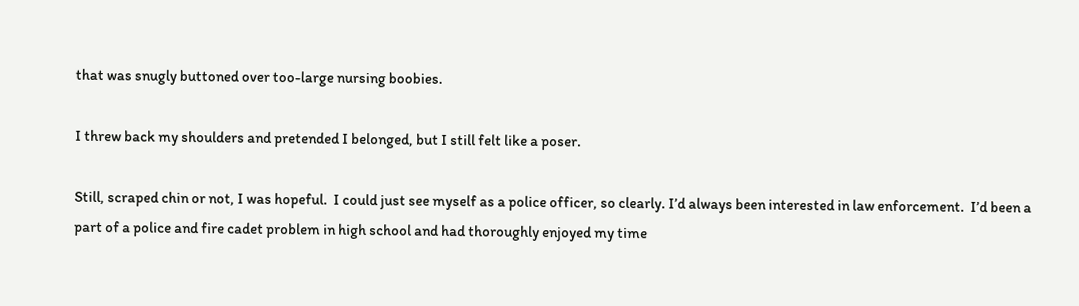that was snugly buttoned over too-large nursing boobies.

I threw back my shoulders and pretended I belonged, but I still felt like a poser.

Still, scraped chin or not, I was hopeful.  I could just see myself as a police officer, so clearly. I’d always been interested in law enforcement.  I’d been a part of a police and fire cadet problem in high school and had thoroughly enjoyed my time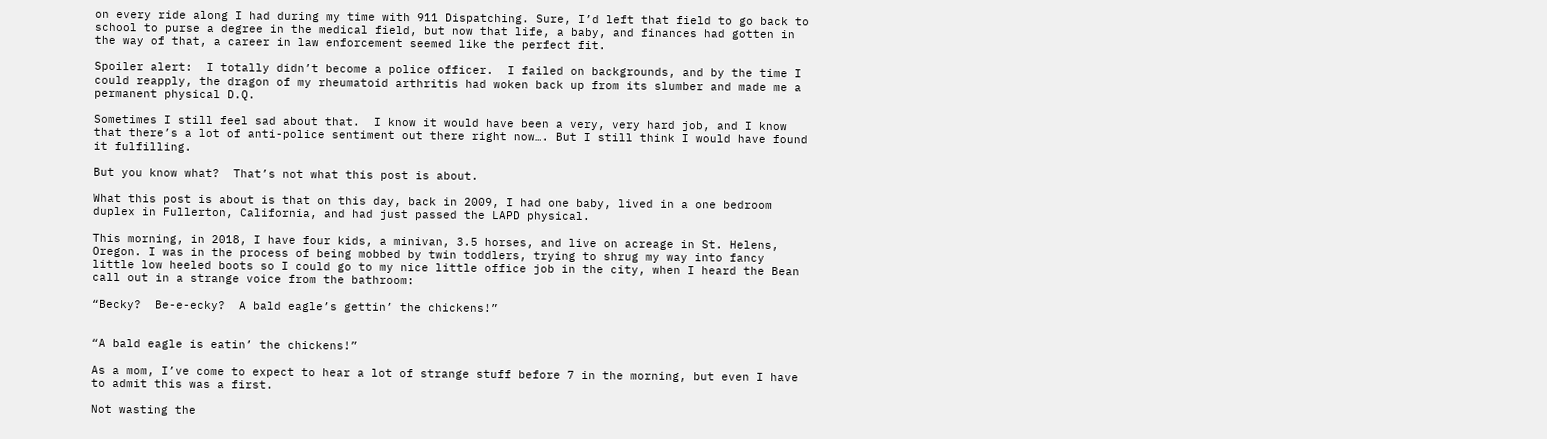on every ride along I had during my time with 911 Dispatching. Sure, I’d left that field to go back to school to purse a degree in the medical field, but now that life, a baby, and finances had gotten in the way of that, a career in law enforcement seemed like the perfect fit.

Spoiler alert:  I totally didn’t become a police officer.  I failed on backgrounds, and by the time I could reapply, the dragon of my rheumatoid arthritis had woken back up from its slumber and made me a permanent physical D.Q.

Sometimes I still feel sad about that.  I know it would have been a very, very hard job, and I know that there’s a lot of anti-police sentiment out there right now…. But I still think I would have found it fulfilling.

But you know what?  That’s not what this post is about.

What this post is about is that on this day, back in 2009, I had one baby, lived in a one bedroom duplex in Fullerton, California, and had just passed the LAPD physical.

This morning, in 2018, I have four kids, a minivan, 3.5 horses, and live on acreage in St. Helens, Oregon. I was in the process of being mobbed by twin toddlers, trying to shrug my way into fancy little low heeled boots so I could go to my nice little office job in the city, when I heard the Bean call out in a strange voice from the bathroom:

“Becky?  Be-e-ecky?  A bald eagle’s gettin’ the chickens!”


“A bald eagle is eatin’ the chickens!”

As a mom, I’ve come to expect to hear a lot of strange stuff before 7 in the morning, but even I have to admit this was a first.

Not wasting the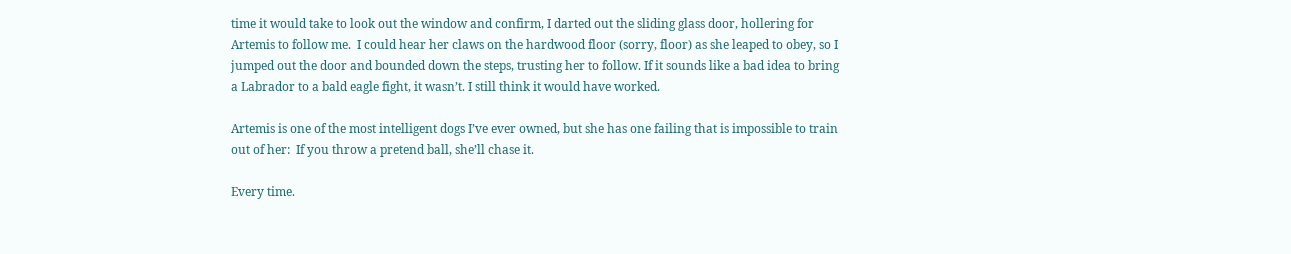time it would take to look out the window and confirm, I darted out the sliding glass door, hollering for Artemis to follow me.  I could hear her claws on the hardwood floor (sorry, floor) as she leaped to obey, so I jumped out the door and bounded down the steps, trusting her to follow. If it sounds like a bad idea to bring a Labrador to a bald eagle fight, it wasn’t. I still think it would have worked.

Artemis is one of the most intelligent dogs I’ve ever owned, but she has one failing that is impossible to train out of her:  If you throw a pretend ball, she’ll chase it.

Every time.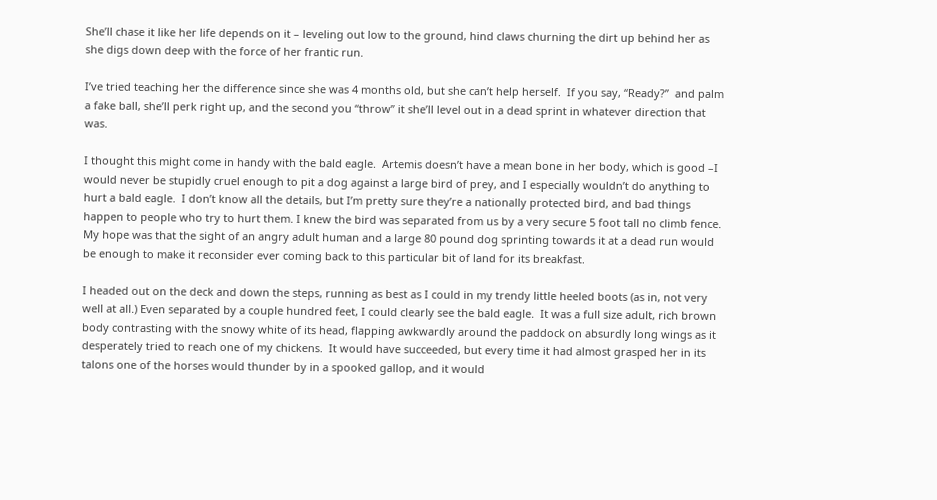She’ll chase it like her life depends on it – leveling out low to the ground, hind claws churning the dirt up behind her as she digs down deep with the force of her frantic run.

I’ve tried teaching her the difference since she was 4 months old, but she can’t help herself.  If you say, “Ready?”  and palm a fake ball, she’ll perk right up, and the second you “throw” it she’ll level out in a dead sprint in whatever direction that was.

I thought this might come in handy with the bald eagle.  Artemis doesn’t have a mean bone in her body, which is good –I would never be stupidly cruel enough to pit a dog against a large bird of prey, and I especially wouldn’t do anything to hurt a bald eagle.  I don’t know all the details, but I’m pretty sure they’re a nationally protected bird, and bad things happen to people who try to hurt them. I knew the bird was separated from us by a very secure 5 foot tall no climb fence.  My hope was that the sight of an angry adult human and a large 80 pound dog sprinting towards it at a dead run would be enough to make it reconsider ever coming back to this particular bit of land for its breakfast.

I headed out on the deck and down the steps, running as best as I could in my trendy little heeled boots (as in, not very well at all.) Even separated by a couple hundred feet, I could clearly see the bald eagle.  It was a full size adult, rich brown body contrasting with the snowy white of its head, flapping awkwardly around the paddock on absurdly long wings as it desperately tried to reach one of my chickens.  It would have succeeded, but every time it had almost grasped her in its talons one of the horses would thunder by in a spooked gallop, and it would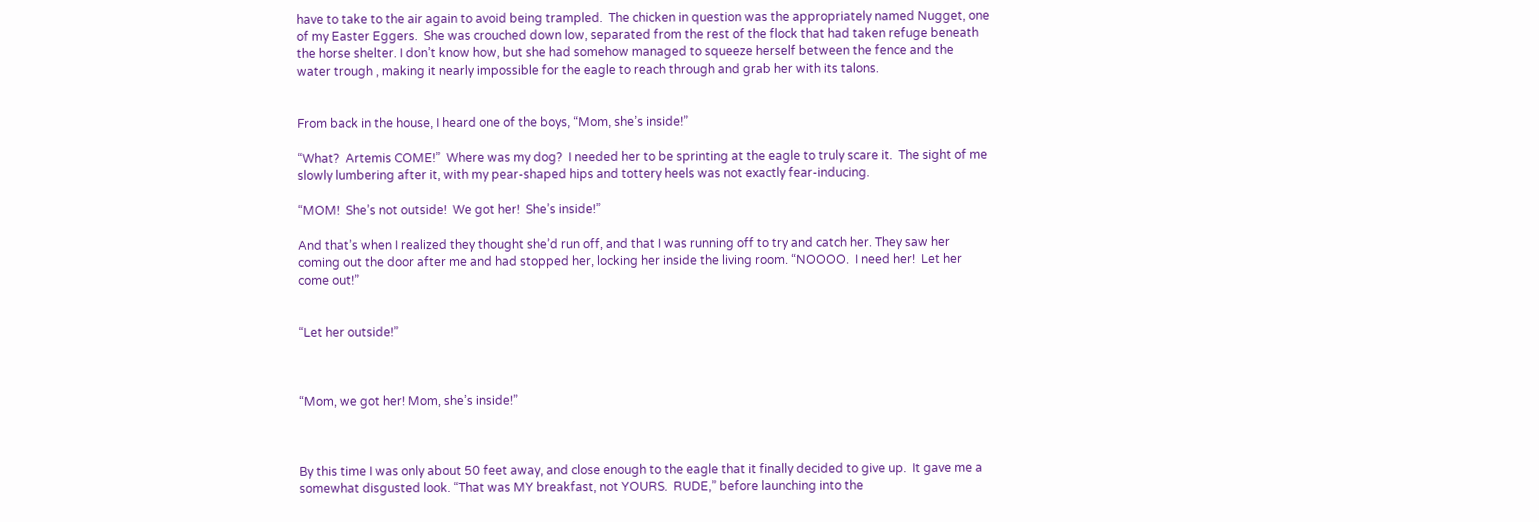have to take to the air again to avoid being trampled.  The chicken in question was the appropriately named Nugget, one of my Easter Eggers.  She was crouched down low, separated from the rest of the flock that had taken refuge beneath the horse shelter. I don’t know how, but she had somehow managed to squeeze herself between the fence and the water trough , making it nearly impossible for the eagle to reach through and grab her with its talons.


From back in the house, I heard one of the boys, “Mom, she’s inside!”

“What?  Artemis COME!”  Where was my dog?  I needed her to be sprinting at the eagle to truly scare it.  The sight of me slowly lumbering after it, with my pear-shaped hips and tottery heels was not exactly fear-inducing.

“MOM!  She’s not outside!  We got her!  She’s inside!”

And that’s when I realized they thought she’d run off, and that I was running off to try and catch her. They saw her coming out the door after me and had stopped her, locking her inside the living room. “NOOOO.  I need her!  Let her come out!”


“Let her outside!”



“Mom, we got her! Mom, she’s inside!”



By this time I was only about 50 feet away, and close enough to the eagle that it finally decided to give up.  It gave me a somewhat disgusted look. “That was MY breakfast, not YOURS.  RUDE,” before launching into the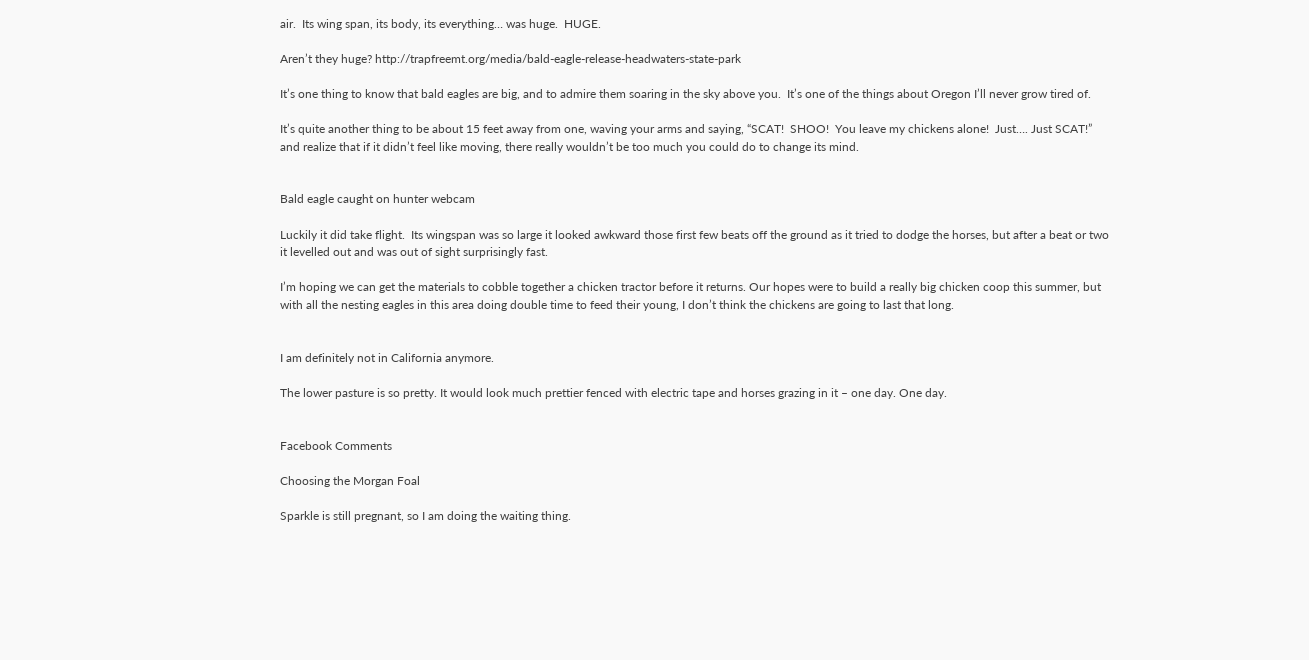air.  Its wing span, its body, its everything… was huge.  HUGE.

Aren’t they huge? http://trapfreemt.org/media/bald-eagle-release-headwaters-state-park

It’s one thing to know that bald eagles are big, and to admire them soaring in the sky above you.  It’s one of the things about Oregon I’ll never grow tired of.

It’s quite another thing to be about 15 feet away from one, waving your arms and saying, “SCAT!  SHOO!  You leave my chickens alone!  Just…. Just SCAT!” and realize that if it didn’t feel like moving, there really wouldn’t be too much you could do to change its mind.


Bald eagle caught on hunter webcam

Luckily it did take flight.  Its wingspan was so large it looked awkward those first few beats off the ground as it tried to dodge the horses, but after a beat or two it levelled out and was out of sight surprisingly fast.

I’m hoping we can get the materials to cobble together a chicken tractor before it returns. Our hopes were to build a really big chicken coop this summer, but with all the nesting eagles in this area doing double time to feed their young, I don’t think the chickens are going to last that long.


I am definitely not in California anymore.

The lower pasture is so pretty. It would look much prettier fenced with electric tape and horses grazing in it – one day. One day.


Facebook Comments

Choosing the Morgan Foal

Sparkle is still pregnant, so I am doing the waiting thing.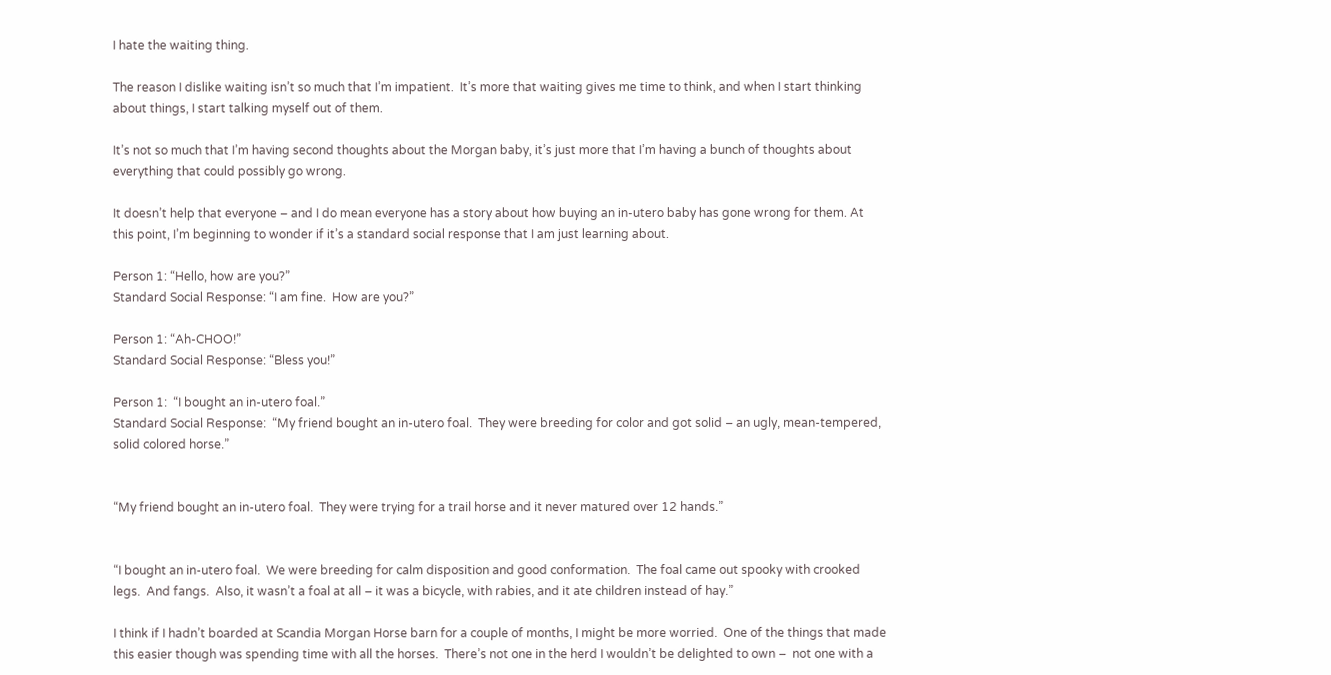I hate the waiting thing.

The reason I dislike waiting isn’t so much that I’m impatient.  It’s more that waiting gives me time to think, and when I start thinking about things, I start talking myself out of them.

It’s not so much that I’m having second thoughts about the Morgan baby, it’s just more that I’m having a bunch of thoughts about everything that could possibly go wrong.

It doesn’t help that everyone – and I do mean everyone has a story about how buying an in-utero baby has gone wrong for them. At this point, I’m beginning to wonder if it’s a standard social response that I am just learning about.

Person 1: “Hello, how are you?”
Standard Social Response: “I am fine.  How are you?”

Person 1: “Ah-CHOO!”
Standard Social Response: “Bless you!”

Person 1:  “I bought an in-utero foal.”
Standard Social Response:  “My friend bought an in-utero foal.  They were breeding for color and got solid – an ugly, mean-tempered, solid colored horse.”


“My friend bought an in-utero foal.  They were trying for a trail horse and it never matured over 12 hands.”


“I bought an in-utero foal.  We were breeding for calm disposition and good conformation.  The foal came out spooky with crooked legs.  And fangs.  Also, it wasn’t a foal at all – it was a bicycle, with rabies, and it ate children instead of hay.”

I think if I hadn’t boarded at Scandia Morgan Horse barn for a couple of months, I might be more worried.  One of the things that made this easier though was spending time with all the horses.  There’s not one in the herd I wouldn’t be delighted to own –  not one with a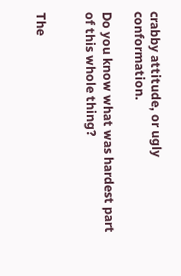crabby attitude, or ugly conformation.

Do you know what was hardest part of this whole thing?


The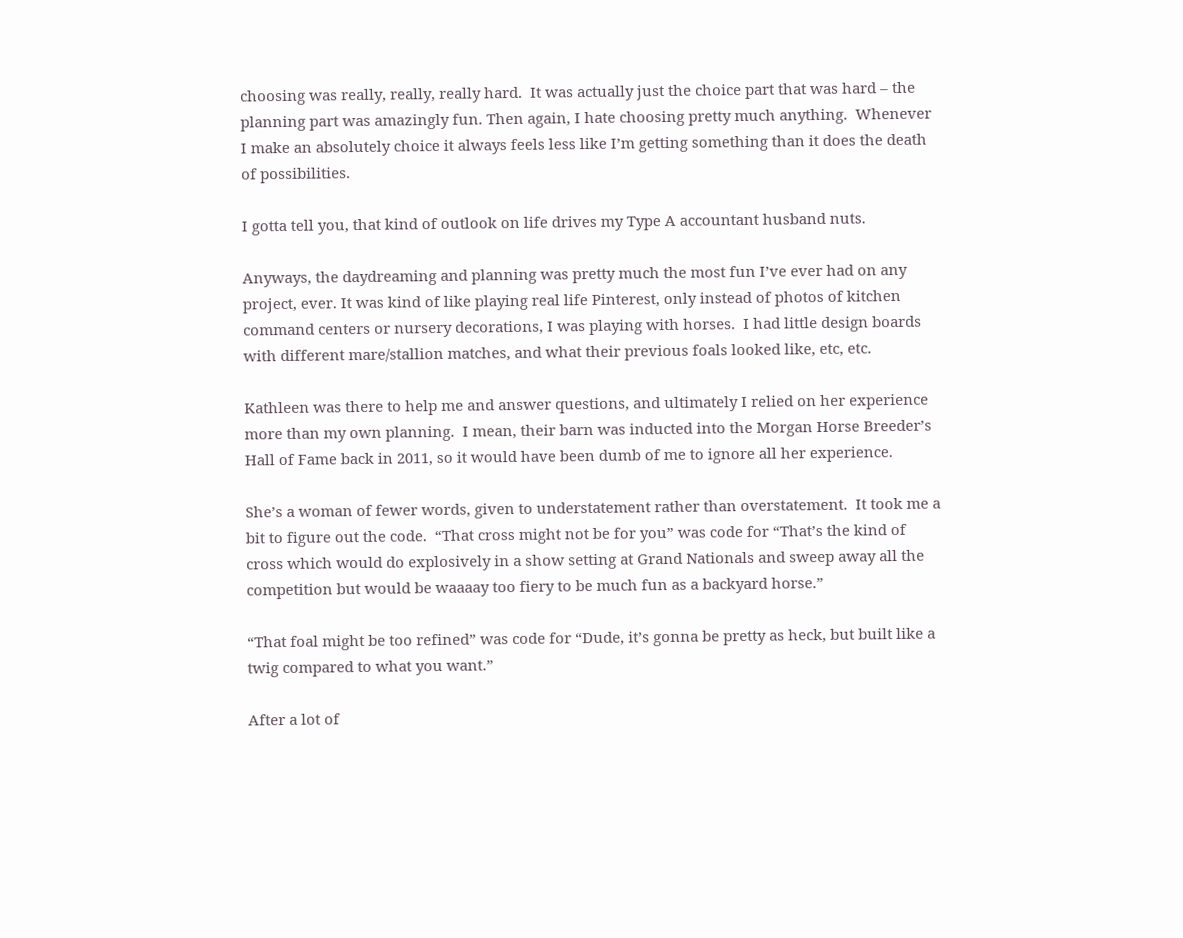choosing was really, really, really hard.  It was actually just the choice part that was hard – the planning part was amazingly fun. Then again, I hate choosing pretty much anything.  Whenever I make an absolutely choice it always feels less like I’m getting something than it does the death of possibilities.

I gotta tell you, that kind of outlook on life drives my Type A accountant husband nuts.

Anyways, the daydreaming and planning was pretty much the most fun I’ve ever had on any project, ever. It was kind of like playing real life Pinterest, only instead of photos of kitchen command centers or nursery decorations, I was playing with horses.  I had little design boards with different mare/stallion matches, and what their previous foals looked like, etc, etc.

Kathleen was there to help me and answer questions, and ultimately I relied on her experience more than my own planning.  I mean, their barn was inducted into the Morgan Horse Breeder’s Hall of Fame back in 2011, so it would have been dumb of me to ignore all her experience.

She’s a woman of fewer words, given to understatement rather than overstatement.  It took me a bit to figure out the code.  “That cross might not be for you” was code for “That’s the kind of cross which would do explosively in a show setting at Grand Nationals and sweep away all the competition but would be waaaay too fiery to be much fun as a backyard horse.”

“That foal might be too refined” was code for “Dude, it’s gonna be pretty as heck, but built like a twig compared to what you want.”

After a lot of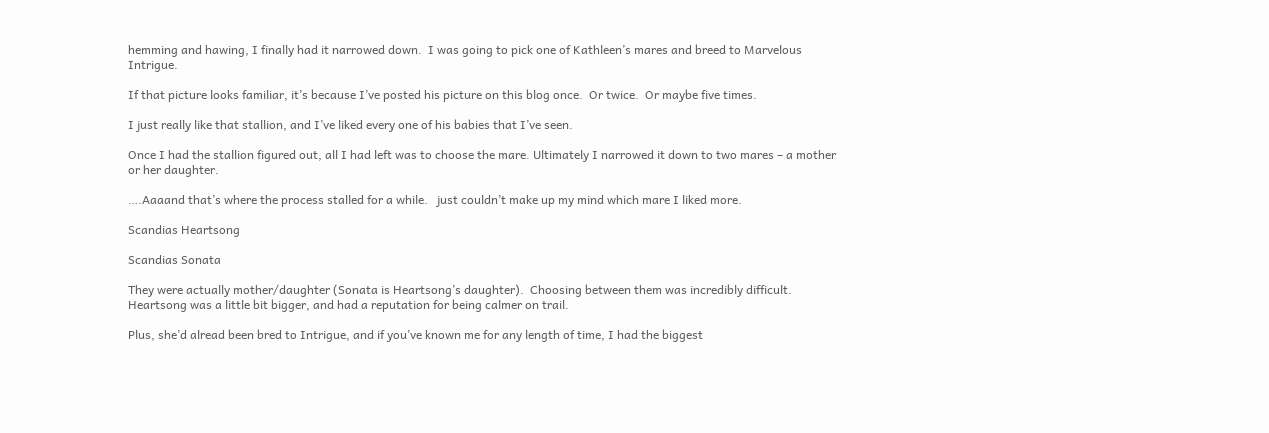hemming and hawing, I finally had it narrowed down.  I was going to pick one of Kathleen’s mares and breed to Marvelous Intrigue.

If that picture looks familiar, it’s because I’ve posted his picture on this blog once.  Or twice.  Or maybe five times.

I just really like that stallion, and I’ve liked every one of his babies that I’ve seen.

Once I had the stallion figured out, all I had left was to choose the mare. Ultimately I narrowed it down to two mares – a mother or her daughter.

….Aaaand that’s where the process stalled for a while.   just couldn’t make up my mind which mare I liked more.

Scandias Heartsong

Scandias Sonata

They were actually mother/daughter (Sonata is Heartsong’s daughter).  Choosing between them was incredibly difficult.  Heartsong was a little bit bigger, and had a reputation for being calmer on trail.

Plus, she’d alread been bred to Intrigue, and if you’ve known me for any length of time, I had the biggest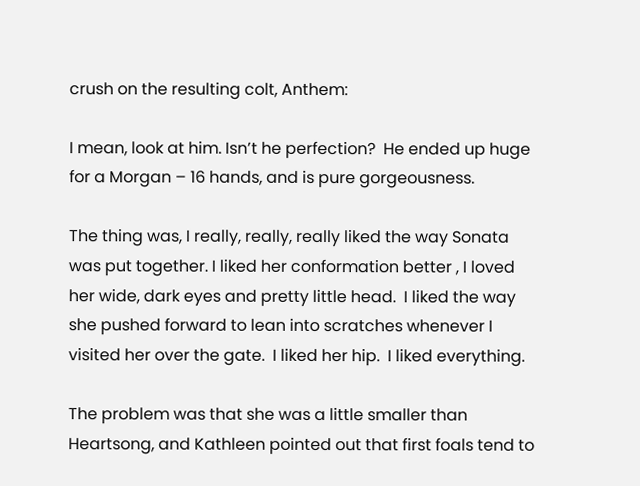crush on the resulting colt, Anthem:

I mean, look at him. Isn’t he perfection?  He ended up huge for a Morgan – 16 hands, and is pure gorgeousness.

The thing was, I really, really, really liked the way Sonata was put together. I liked her conformation better , I loved her wide, dark eyes and pretty little head.  I liked the way she pushed forward to lean into scratches whenever I visited her over the gate.  I liked her hip.  I liked everything.

The problem was that she was a little smaller than Heartsong, and Kathleen pointed out that first foals tend to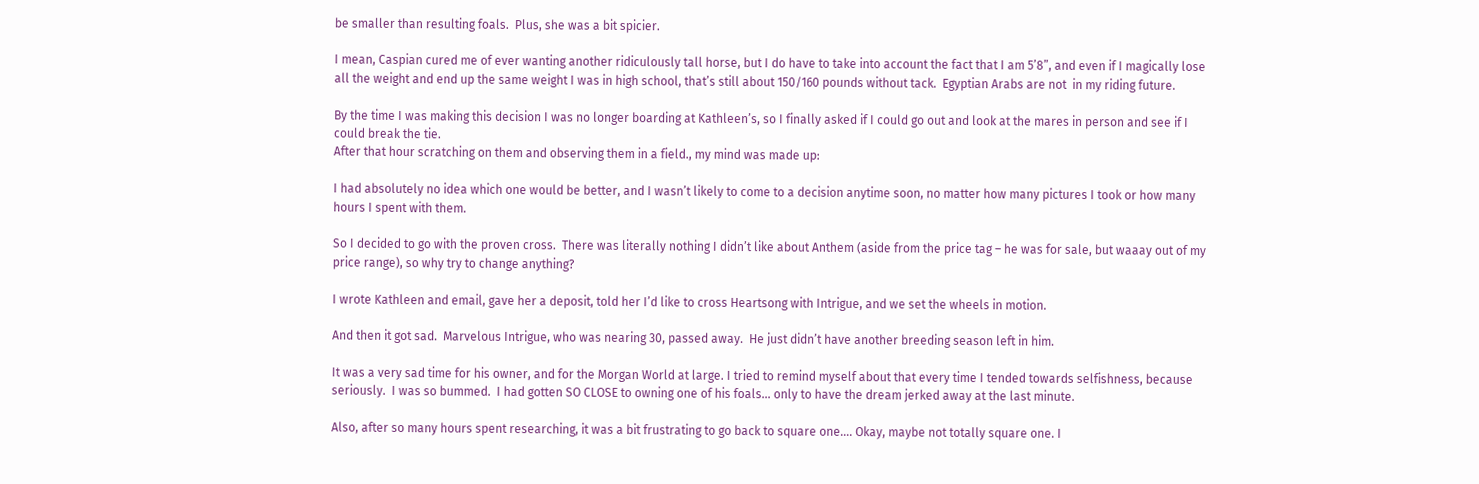be smaller than resulting foals.  Plus, she was a bit spicier.

I mean, Caspian cured me of ever wanting another ridiculously tall horse, but I do have to take into account the fact that I am 5’8”, and even if I magically lose all the weight and end up the same weight I was in high school, that’s still about 150/160 pounds without tack.  Egyptian Arabs are not  in my riding future.

By the time I was making this decision I was no longer boarding at Kathleen’s, so I finally asked if I could go out and look at the mares in person and see if I could break the tie.
After that hour scratching on them and observing them in a field., my mind was made up:

I had absolutely no idea which one would be better, and I wasn’t likely to come to a decision anytime soon, no matter how many pictures I took or how many hours I spent with them.

So I decided to go with the proven cross.  There was literally nothing I didn’t like about Anthem (aside from the price tag – he was for sale, but waaay out of my price range), so why try to change anything?

I wrote Kathleen and email, gave her a deposit, told her I’d like to cross Heartsong with Intrigue, and we set the wheels in motion.

And then it got sad.  Marvelous Intrigue, who was nearing 30, passed away.  He just didn’t have another breeding season left in him.

It was a very sad time for his owner, and for the Morgan World at large. I tried to remind myself about that every time I tended towards selfishness, because seriously.  I was so bummed.  I had gotten SO CLOSE to owning one of his foals… only to have the dream jerked away at the last minute.

Also, after so many hours spent researching, it was a bit frustrating to go back to square one…. Okay, maybe not totally square one. I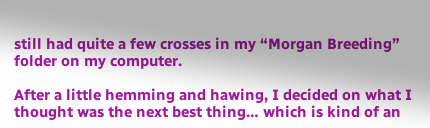still had quite a few crosses in my “Morgan Breeding” folder on my computer.

After a little hemming and hawing, I decided on what I thought was the next best thing… which is kind of an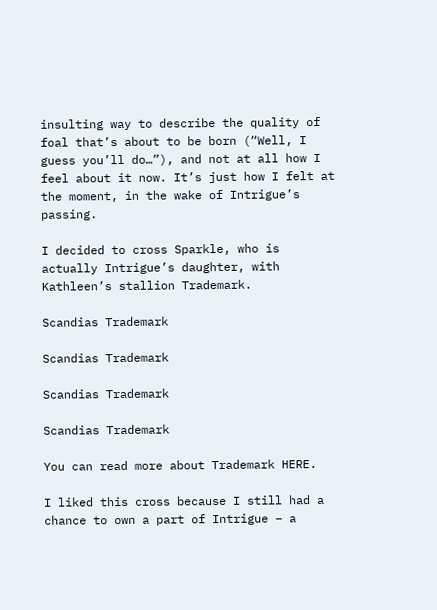insulting way to describe the quality of foal that’s about to be born (“Well, I guess you’ll do…”), and not at all how I feel about it now. It’s just how I felt at the moment, in the wake of Intrigue’s passing.

I decided to cross Sparkle, who is actually Intrigue’s daughter, with Kathleen’s stallion Trademark.

Scandias Trademark

Scandias Trademark

Scandias Trademark

Scandias Trademark

You can read more about Trademark HERE.

I liked this cross because I still had a chance to own a part of Intrigue – a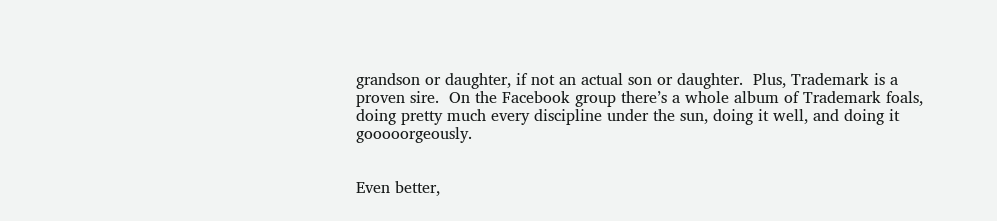grandson or daughter, if not an actual son or daughter.  Plus, Trademark is a proven sire.  On the Facebook group there’s a whole album of Trademark foals, doing pretty much every discipline under the sun, doing it well, and doing it gooooorgeously.


Even better,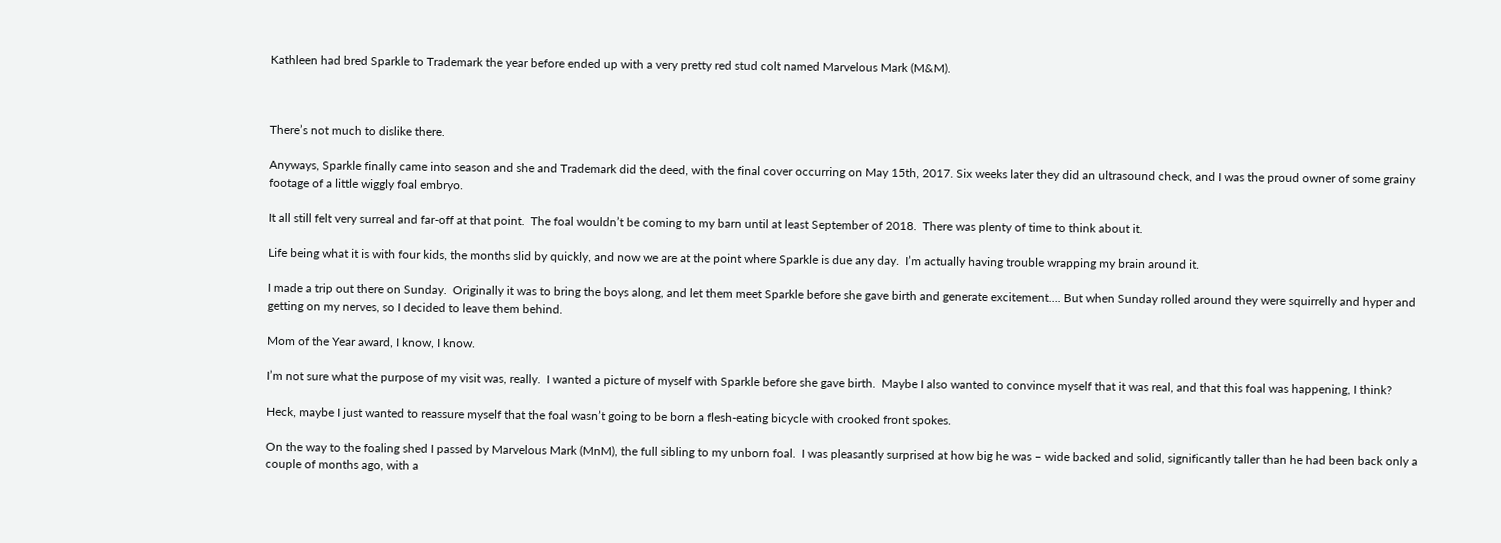Kathleen had bred Sparkle to Trademark the year before ended up with a very pretty red stud colt named Marvelous Mark (M&M).



There’s not much to dislike there.

Anyways, Sparkle finally came into season and she and Trademark did the deed, with the final cover occurring on May 15th, 2017. Six weeks later they did an ultrasound check, and I was the proud owner of some grainy footage of a little wiggly foal embryo.

It all still felt very surreal and far-off at that point.  The foal wouldn’t be coming to my barn until at least September of 2018.  There was plenty of time to think about it.

Life being what it is with four kids, the months slid by quickly, and now we are at the point where Sparkle is due any day.  I’m actually having trouble wrapping my brain around it.

I made a trip out there on Sunday.  Originally it was to bring the boys along, and let them meet Sparkle before she gave birth and generate excitement…. But when Sunday rolled around they were squirrelly and hyper and getting on my nerves, so I decided to leave them behind.

Mom of the Year award, I know, I know.

I’m not sure what the purpose of my visit was, really.  I wanted a picture of myself with Sparkle before she gave birth.  Maybe I also wanted to convince myself that it was real, and that this foal was happening, I think?

Heck, maybe I just wanted to reassure myself that the foal wasn’t going to be born a flesh-eating bicycle with crooked front spokes.

On the way to the foaling shed I passed by Marvelous Mark (MnM), the full sibling to my unborn foal.  I was pleasantly surprised at how big he was – wide backed and solid, significantly taller than he had been back only a couple of months ago, with a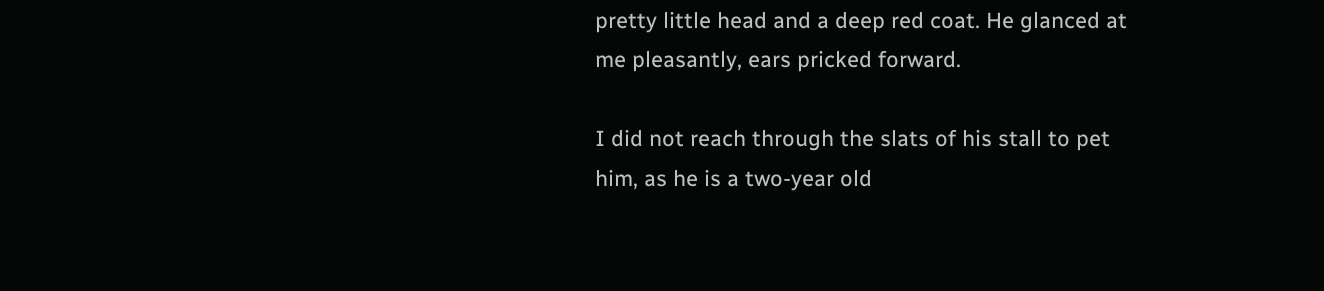pretty little head and a deep red coat. He glanced at me pleasantly, ears pricked forward.

I did not reach through the slats of his stall to pet him, as he is a two-year old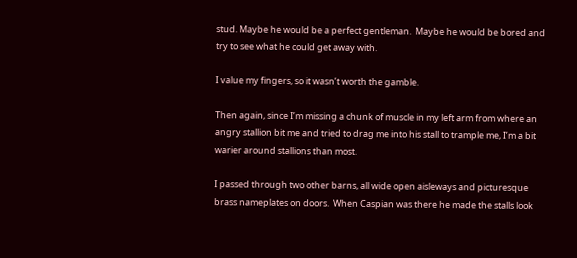stud. Maybe he would be a perfect gentleman.  Maybe he would be bored and try to see what he could get away with.

I value my fingers, so it wasn’t worth the gamble.

Then again, since I’m missing a chunk of muscle in my left arm from where an angry stallion bit me and tried to drag me into his stall to trample me, I’m a bit warier around stallions than most.

I passed through two other barns, all wide open aisleways and picturesque brass nameplates on doors.  When Caspian was there he made the stalls look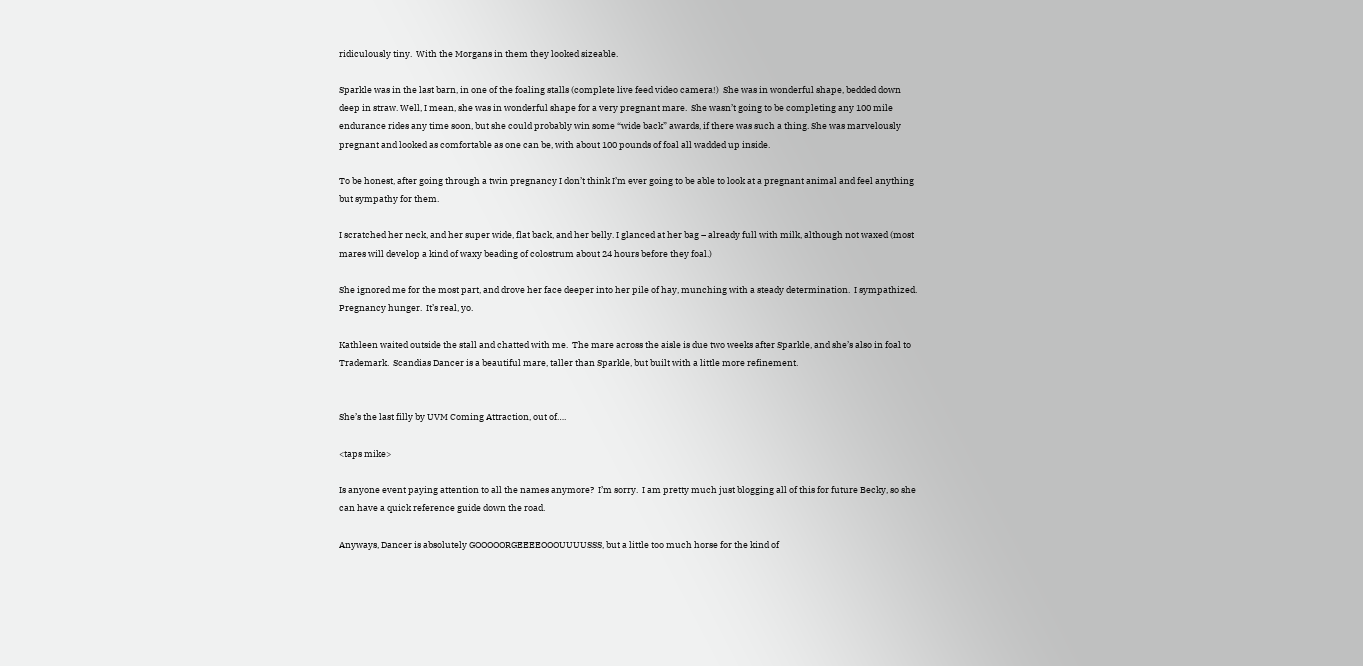ridiculously tiny.  With the Morgans in them they looked sizeable.

Sparkle was in the last barn, in one of the foaling stalls (complete live feed video camera!)  She was in wonderful shape, bedded down deep in straw. Well, I mean, she was in wonderful shape for a very pregnant mare.  She wasn’t going to be completing any 100 mile endurance rides any time soon, but she could probably win some “wide back” awards, if there was such a thing. She was marvelously pregnant and looked as comfortable as one can be, with about 100 pounds of foal all wadded up inside.

To be honest, after going through a twin pregnancy I don’t think I’m ever going to be able to look at a pregnant animal and feel anything but sympathy for them.

I scratched her neck, and her super wide, flat back, and her belly. I glanced at her bag – already full with milk, although not waxed (most mares will develop a kind of waxy beading of colostrum about 24 hours before they foal.)

She ignored me for the most part, and drove her face deeper into her pile of hay, munching with a steady determination.  I sympathized.  Pregnancy hunger.  It’s real, yo.

Kathleen waited outside the stall and chatted with me.  The mare across the aisle is due two weeks after Sparkle, and she’s also in foal to Trademark.  Scandias Dancer is a beautiful mare, taller than Sparkle, but built with a little more refinement.


She’s the last filly by UVM Coming Attraction, out of….

<taps mike>

Is anyone event paying attention to all the names anymore?  I’m sorry.  I am pretty much just blogging all of this for future Becky, so she can have a quick reference guide down the road.

Anyways, Dancer is absolutely GOOOOORGEEEEOOOUUUUSSS, but a little too much horse for the kind of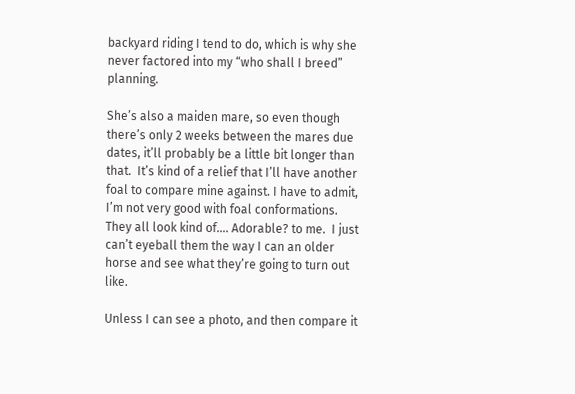backyard riding I tend to do, which is why she never factored into my “who shall I breed” planning.

She’s also a maiden mare, so even though there’s only 2 weeks between the mares due dates, it’ll probably be a little bit longer than that.  It’s kind of a relief that I’ll have another foal to compare mine against. I have to admit, I’m not very good with foal conformations.  They all look kind of…. Adorable? to me.  I just can’t eyeball them the way I can an older horse and see what they’re going to turn out like.

Unless I can see a photo, and then compare it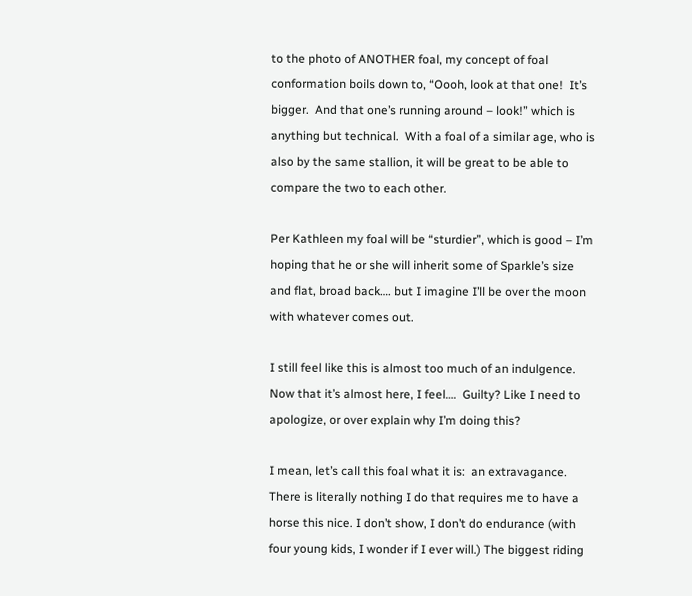to the photo of ANOTHER foal, my concept of foal conformation boils down to, “Oooh, look at that one!  It’s bigger.  And that one’s running around – look!” which is anything but technical.  With a foal of a similar age, who is also by the same stallion, it will be great to be able to compare the two to each other.

Per Kathleen my foal will be “sturdier”, which is good – I’m hoping that he or she will inherit some of Sparkle’s size and flat, broad back…. but I imagine I’ll be over the moon with whatever comes out.

I still feel like this is almost too much of an indulgence.  Now that it’s almost here, I feel….  Guilty? Like I need to apologize, or over explain why I’m doing this?

I mean, let’s call this foal what it is:  an extravagance.  There is literally nothing I do that requires me to have a horse this nice. I don’t show, I don’t do endurance (with four young kids, I wonder if I ever will.) The biggest riding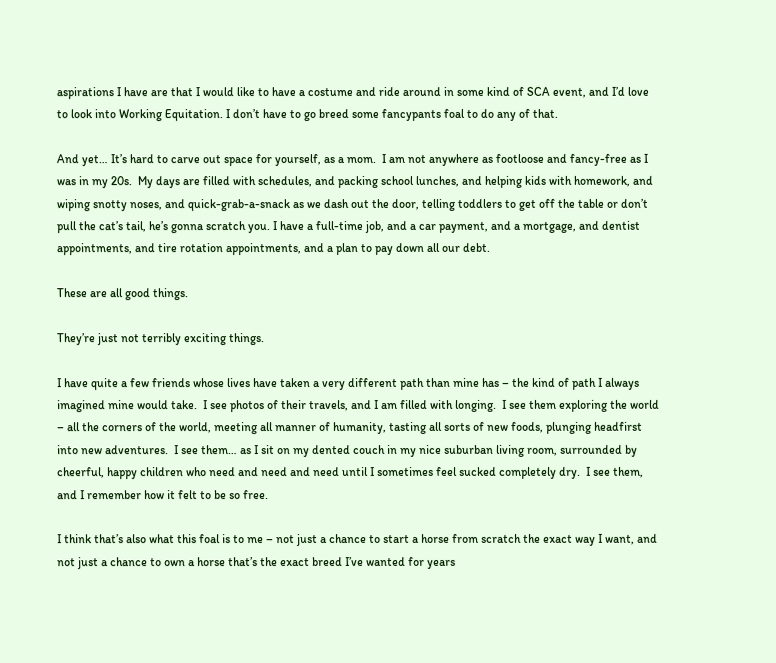aspirations I have are that I would like to have a costume and ride around in some kind of SCA event, and I’d love to look into Working Equitation. I don’t have to go breed some fancypants foal to do any of that.

And yet… It’s hard to carve out space for yourself, as a mom.  I am not anywhere as footloose and fancy-free as I was in my 20s.  My days are filled with schedules, and packing school lunches, and helping kids with homework, and wiping snotty noses, and quick-grab-a-snack as we dash out the door, telling toddlers to get off the table or don’t pull the cat’s tail, he’s gonna scratch you. I have a full-time job, and a car payment, and a mortgage, and dentist appointments, and tire rotation appointments, and a plan to pay down all our debt.

These are all good things.

They’re just not terribly exciting things.

I have quite a few friends whose lives have taken a very different path than mine has – the kind of path I always imagined mine would take.  I see photos of their travels, and I am filled with longing.  I see them exploring the world – all the corners of the world, meeting all manner of humanity, tasting all sorts of new foods, plunging headfirst into new adventures.  I see them… as I sit on my dented couch in my nice suburban living room, surrounded by cheerful, happy children who need and need and need until I sometimes feel sucked completely dry.  I see them, and I remember how it felt to be so free.

I think that’s also what this foal is to me – not just a chance to start a horse from scratch the exact way I want, and not just a chance to own a horse that’s the exact breed I’ve wanted for years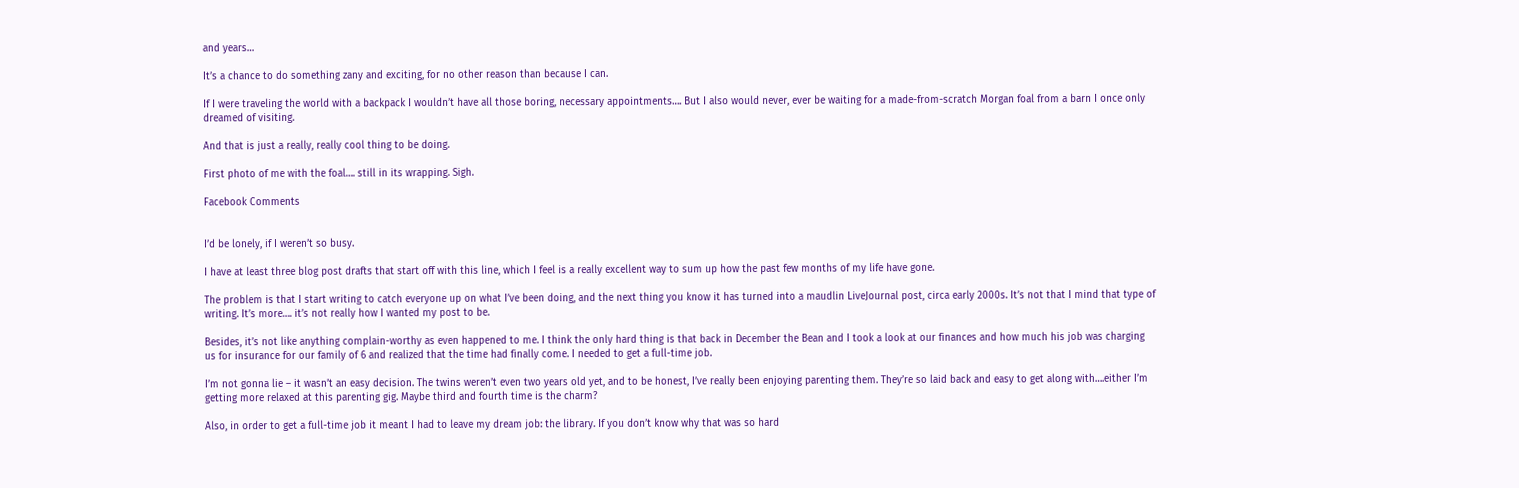and years…

It’s a chance to do something zany and exciting, for no other reason than because I can.

If I were traveling the world with a backpack I wouldn’t have all those boring, necessary appointments…. But I also would never, ever be waiting for a made-from-scratch Morgan foal from a barn I once only dreamed of visiting.

And that is just a really, really cool thing to be doing.

First photo of me with the foal…. still in its wrapping. Sigh.

Facebook Comments


I’d be lonely, if I weren’t so busy.

I have at least three blog post drafts that start off with this line, which I feel is a really excellent way to sum up how the past few months of my life have gone.

The problem is that I start writing to catch everyone up on what I’ve been doing, and the next thing you know it has turned into a maudlin LiveJournal post, circa early 2000s. It’s not that I mind that type of writing. It’s more…. it’s not really how I wanted my post to be.

Besides, it’s not like anything complain-worthy as even happened to me. I think the only hard thing is that back in December the Bean and I took a look at our finances and how much his job was charging us for insurance for our family of 6 and realized that the time had finally come. I needed to get a full-time job.

I’m not gonna lie – it wasn’t an easy decision. The twins weren’t even two years old yet, and to be honest, I’ve really been enjoying parenting them. They’re so laid back and easy to get along with….either I’m getting more relaxed at this parenting gig. Maybe third and fourth time is the charm?

Also, in order to get a full-time job it meant I had to leave my dream job: the library. If you don’t know why that was so hard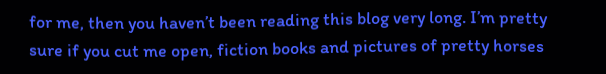for me, then you haven’t been reading this blog very long. I’m pretty sure if you cut me open, fiction books and pictures of pretty horses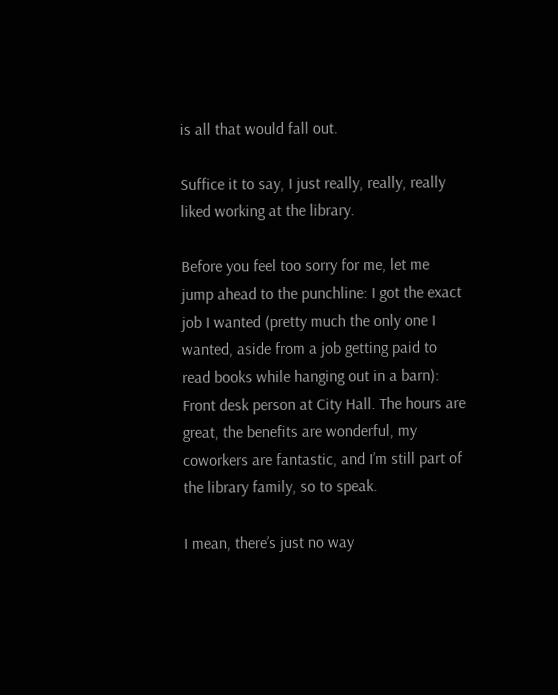is all that would fall out.

Suffice it to say, I just really, really, really liked working at the library.

Before you feel too sorry for me, let me jump ahead to the punchline: I got the exact job I wanted (pretty much the only one I wanted, aside from a job getting paid to read books while hanging out in a barn): Front desk person at City Hall. The hours are great, the benefits are wonderful, my coworkers are fantastic, and I’m still part of the library family, so to speak.

I mean, there’s just no way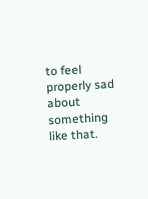to feel properly sad about something like that.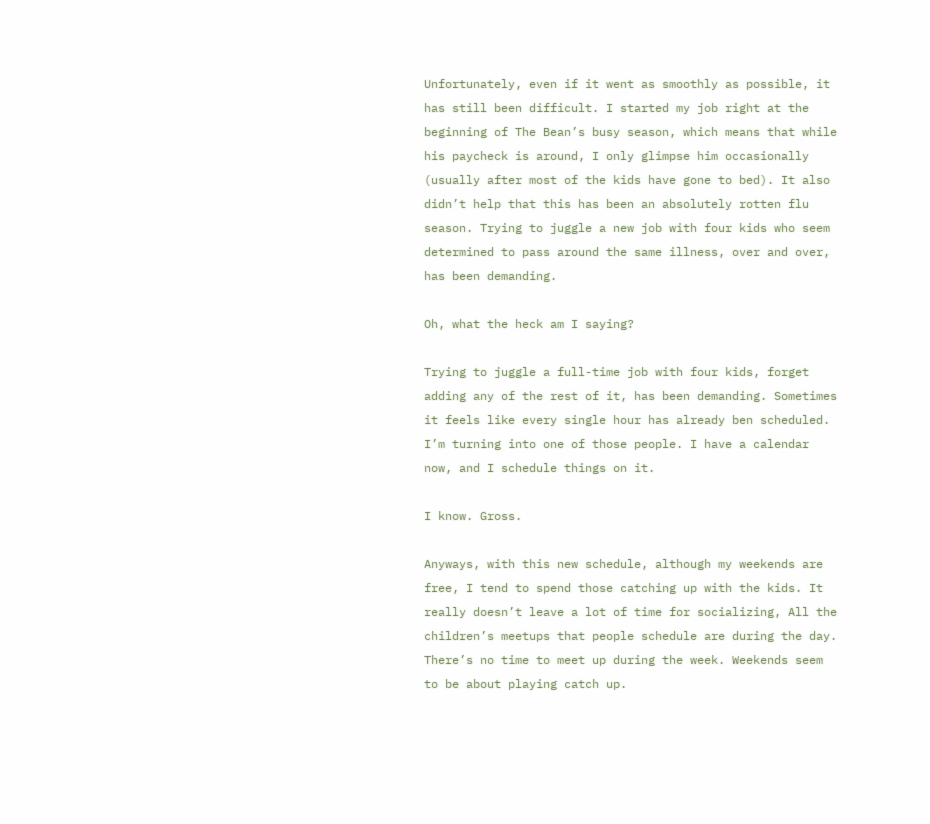Unfortunately, even if it went as smoothly as possible, it has still been difficult. I started my job right at the beginning of The Bean’s busy season, which means that while his paycheck is around, I only glimpse him occasionally (usually after most of the kids have gone to bed). It also didn’t help that this has been an absolutely rotten flu season. Trying to juggle a new job with four kids who seem determined to pass around the same illness, over and over, has been demanding.

Oh, what the heck am I saying?

Trying to juggle a full-time job with four kids, forget adding any of the rest of it, has been demanding. Sometimes it feels like every single hour has already ben scheduled. I’m turning into one of those people. I have a calendar now, and I schedule things on it.

I know. Gross.

Anyways, with this new schedule, although my weekends are free, I tend to spend those catching up with the kids. It really doesn’t leave a lot of time for socializing, All the children’s meetups that people schedule are during the day. There’s no time to meet up during the week. Weekends seem to be about playing catch up.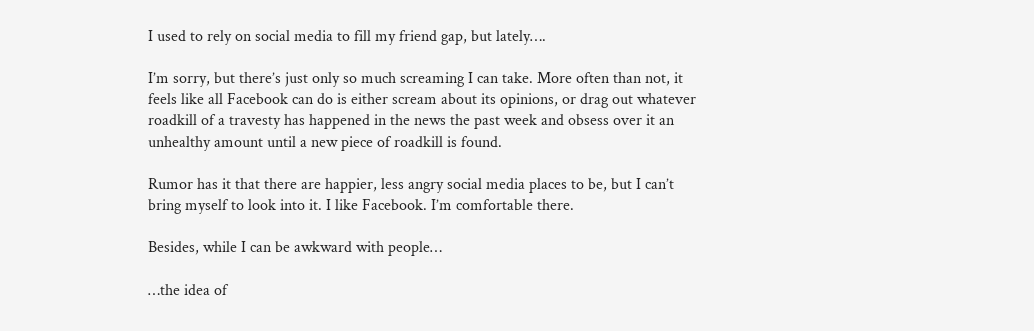I used to rely on social media to fill my friend gap, but lately….

I’m sorry, but there’s just only so much screaming I can take. More often than not, it feels like all Facebook can do is either scream about its opinions, or drag out whatever roadkill of a travesty has happened in the news the past week and obsess over it an unhealthy amount until a new piece of roadkill is found.

Rumor has it that there are happier, less angry social media places to be, but I can’t bring myself to look into it. I like Facebook. I’m comfortable there.

Besides, while I can be awkward with people…

…the idea of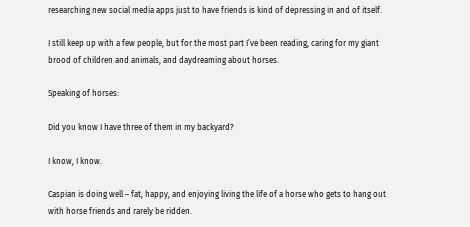researching new social media apps just to have friends is kind of depressing in and of itself.

I still keep up with a few people, but for the most part I’ve been reading, caring for my giant brood of children and animals, and daydreaming about horses.

Speaking of horses:

Did you know I have three of them in my backyard?

I know, I know.

Caspian is doing well – fat, happy, and enjoying living the life of a horse who gets to hang out with horse friends and rarely be ridden.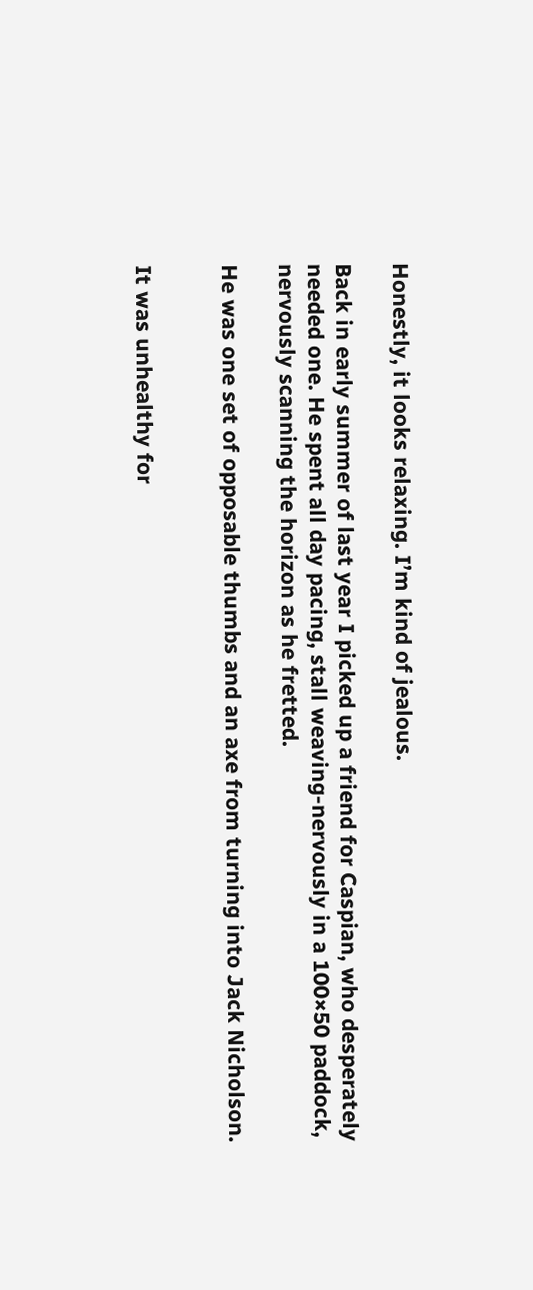Honestly, it looks relaxing. I’m kind of jealous.

Back in early summer of last year I picked up a friend for Caspian, who desperately needed one. He spent all day pacing, stall weaving-nervously in a 100×50 paddock, nervously scanning the horizon as he fretted.

He was one set of opposable thumbs and an axe from turning into Jack Nicholson.


It was unhealthy for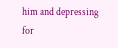him and depressing for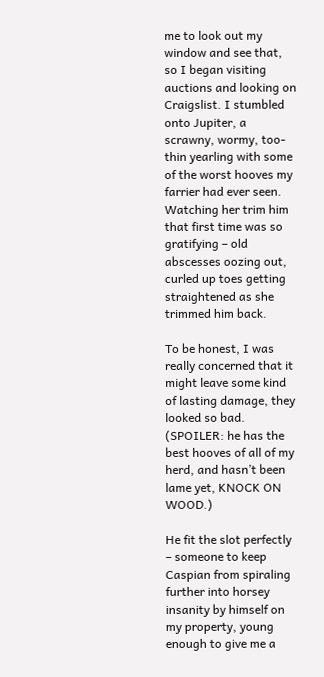me to look out my window and see that, so I began visiting auctions and looking on Craigslist. I stumbled onto Jupiter, a scrawny, wormy, too-thin yearling with some of the worst hooves my farrier had ever seen. Watching her trim him that first time was so gratifying – old abscesses oozing out, curled up toes getting straightened as she trimmed him back.

To be honest, I was really concerned that it might leave some kind of lasting damage, they looked so bad. (SPOILER: he has the best hooves of all of my herd, and hasn’t been lame yet, KNOCK ON WOOD.)

He fit the slot perfectly – someone to keep Caspian from spiraling further into horsey insanity by himself on my property, young enough to give me a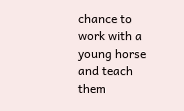chance to work with a young horse and teach them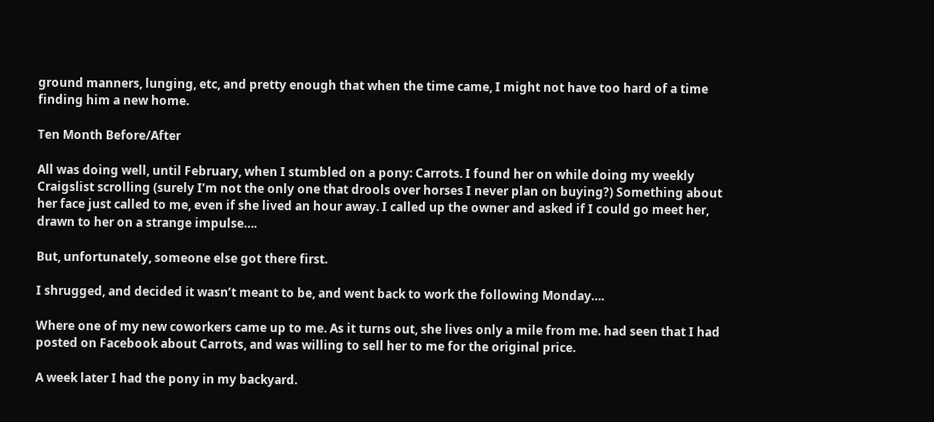ground manners, lunging, etc, and pretty enough that when the time came, I might not have too hard of a time finding him a new home.

Ten Month Before/After

All was doing well, until February, when I stumbled on a pony: Carrots. I found her on while doing my weekly Craigslist scrolling (surely I’m not the only one that drools over horses I never plan on buying?) Something about her face just called to me, even if she lived an hour away. I called up the owner and asked if I could go meet her, drawn to her on a strange impulse….

But, unfortunately, someone else got there first.

I shrugged, and decided it wasn’t meant to be, and went back to work the following Monday….

Where one of my new coworkers came up to me. As it turns out, she lives only a mile from me. had seen that I had posted on Facebook about Carrots, and was willing to sell her to me for the original price.

A week later I had the pony in my backyard.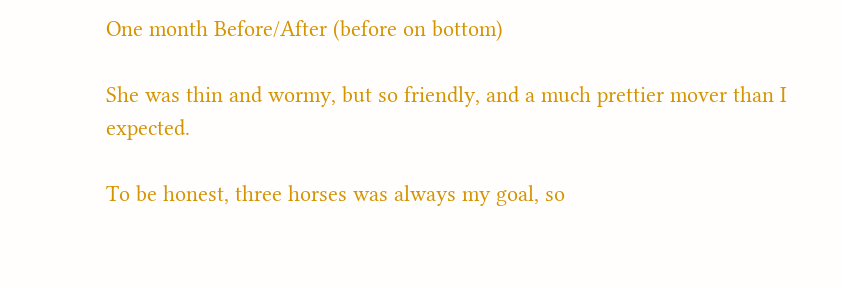One month Before/After (before on bottom)

She was thin and wormy, but so friendly, and a much prettier mover than I expected.

To be honest, three horses was always my goal, so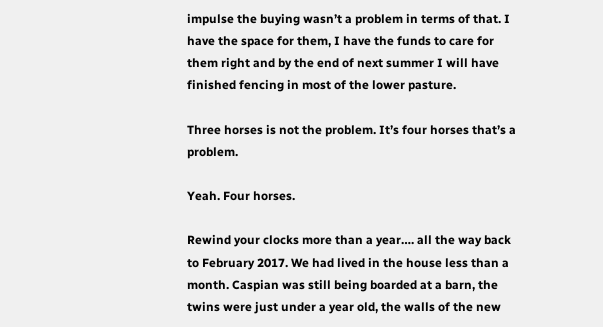impulse the buying wasn’t a problem in terms of that. I have the space for them, I have the funds to care for them right and by the end of next summer I will have finished fencing in most of the lower pasture.

Three horses is not the problem. It’s four horses that’s a problem.

Yeah. Four horses.

Rewind your clocks more than a year…. all the way back to February 2017. We had lived in the house less than a month. Caspian was still being boarded at a barn, the twins were just under a year old, the walls of the new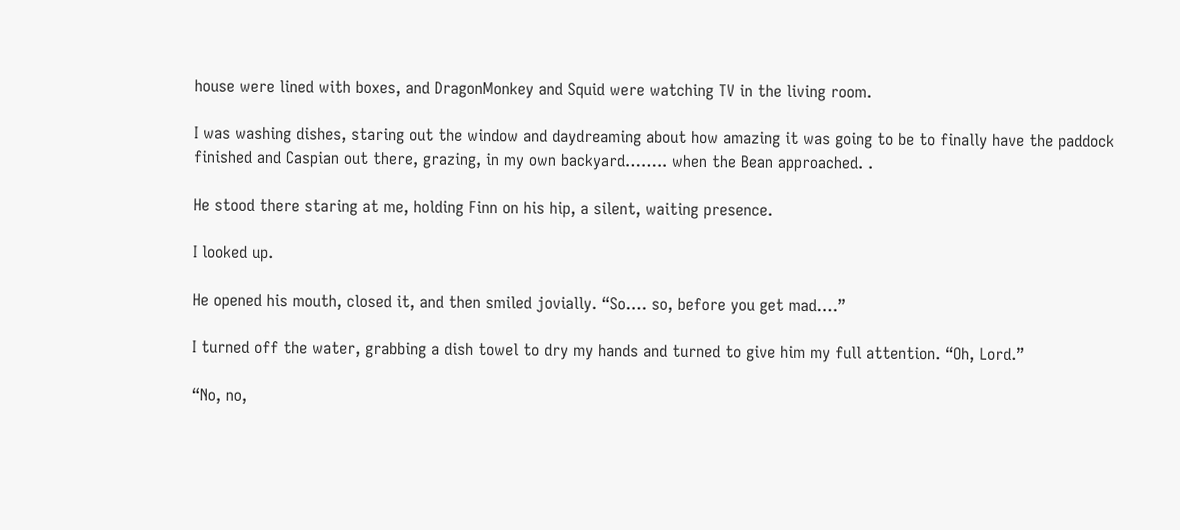house were lined with boxes, and DragonMonkey and Squid were watching TV in the living room.

I was washing dishes, staring out the window and daydreaming about how amazing it was going to be to finally have the paddock finished and Caspian out there, grazing, in my own backyard…….. when the Bean approached. .

He stood there staring at me, holding Finn on his hip, a silent, waiting presence.

I looked up.

He opened his mouth, closed it, and then smiled jovially. “So…. so, before you get mad….”

I turned off the water, grabbing a dish towel to dry my hands and turned to give him my full attention. “Oh, Lord.”

“No, no,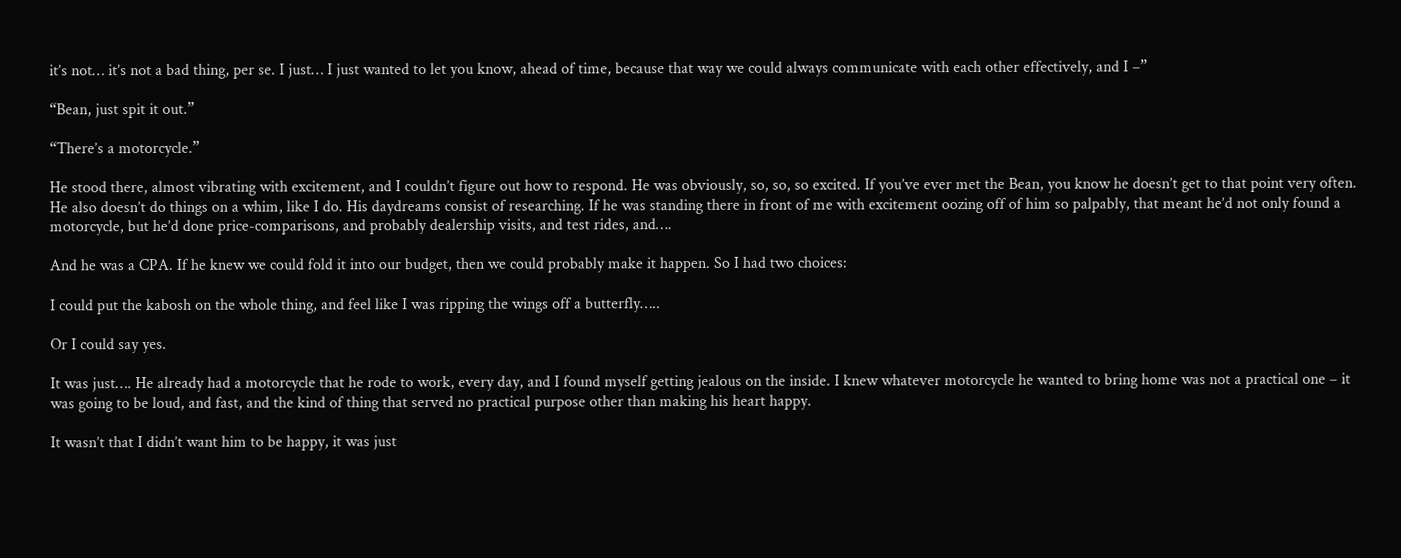it’s not… it’s not a bad thing, per se. I just… I just wanted to let you know, ahead of time, because that way we could always communicate with each other effectively, and I –”

“Bean, just spit it out.”

“There’s a motorcycle.”

He stood there, almost vibrating with excitement, and I couldn’t figure out how to respond. He was obviously, so, so, so excited. If you’ve ever met the Bean, you know he doesn’t get to that point very often. He also doesn’t do things on a whim, like I do. His daydreams consist of researching. If he was standing there in front of me with excitement oozing off of him so palpably, that meant he’d not only found a motorcycle, but he’d done price-comparisons, and probably dealership visits, and test rides, and….

And he was a CPA. If he knew we could fold it into our budget, then we could probably make it happen. So I had two choices:

I could put the kabosh on the whole thing, and feel like I was ripping the wings off a butterfly…..

Or I could say yes.

It was just…. He already had a motorcycle that he rode to work, every day, and I found myself getting jealous on the inside. I knew whatever motorcycle he wanted to bring home was not a practical one – it was going to be loud, and fast, and the kind of thing that served no practical purpose other than making his heart happy.

It wasn’t that I didn’t want him to be happy, it was just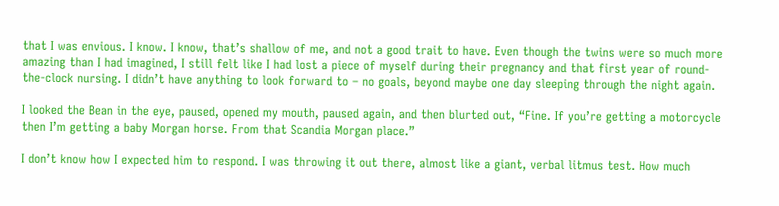that I was envious. I know. I know, that’s shallow of me, and not a good trait to have. Even though the twins were so much more amazing than I had imagined, I still felt like I had lost a piece of myself during their pregnancy and that first year of round-the-clock nursing. I didn’t have anything to look forward to – no goals, beyond maybe one day sleeping through the night again.

I looked the Bean in the eye, paused, opened my mouth, paused again, and then blurted out, “Fine. If you’re getting a motorcycle then I’m getting a baby Morgan horse. From that Scandia Morgan place.”

I don’t know how I expected him to respond. I was throwing it out there, almost like a giant, verbal litmus test. How much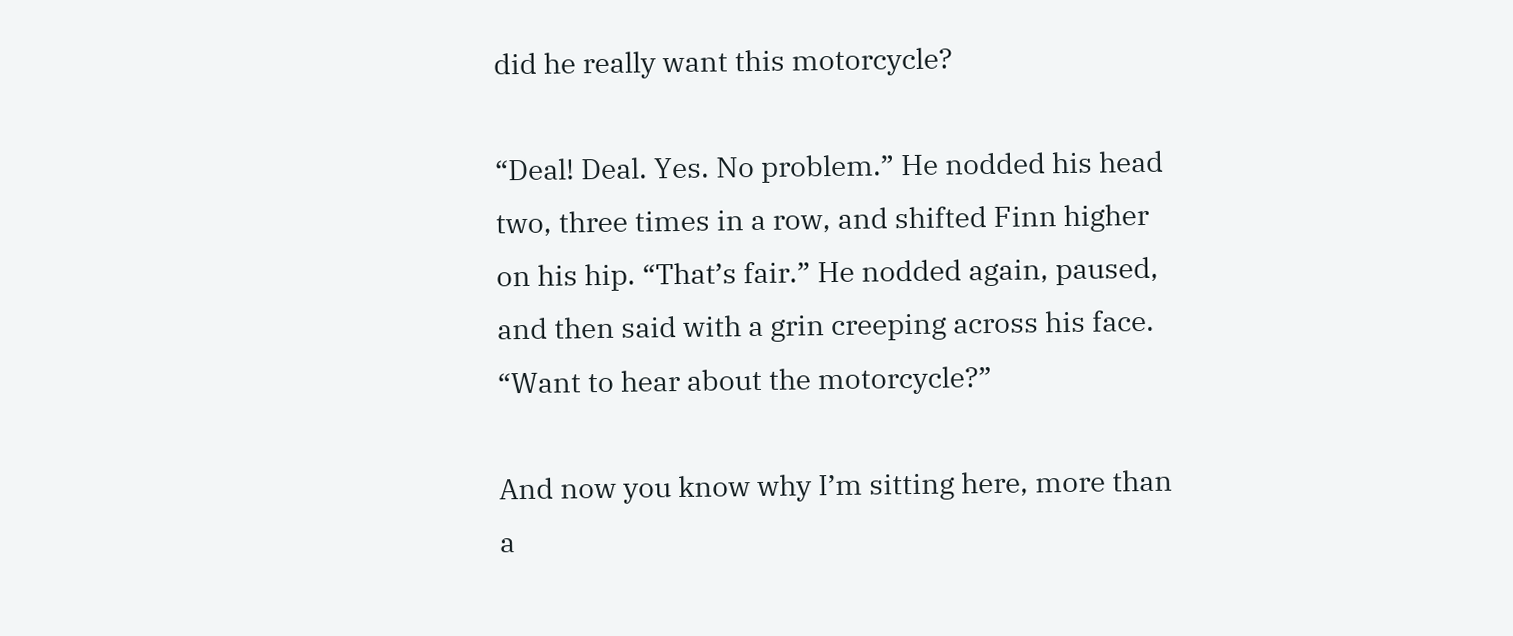did he really want this motorcycle?

“Deal! Deal. Yes. No problem.” He nodded his head two, three times in a row, and shifted Finn higher on his hip. “That’s fair.” He nodded again, paused, and then said with a grin creeping across his face. “Want to hear about the motorcycle?”

And now you know why I’m sitting here, more than a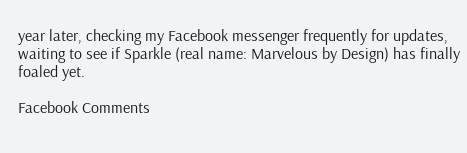year later, checking my Facebook messenger frequently for updates, waiting to see if Sparkle (real name: Marvelous by Design) has finally foaled yet.

Facebook Comments